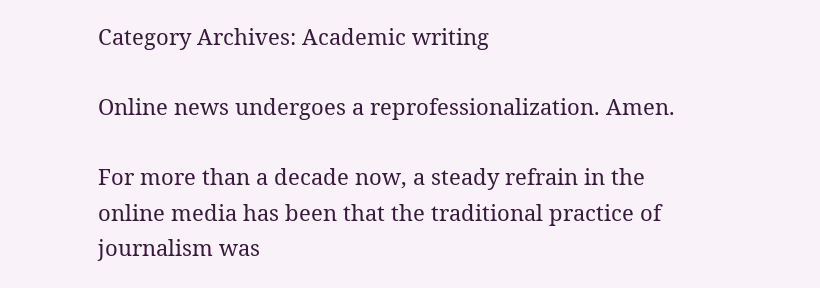Category Archives: Academic writing

Online news undergoes a reprofessionalization. Amen.

For more than a decade now, a steady refrain in the online media has been that the traditional practice of journalism was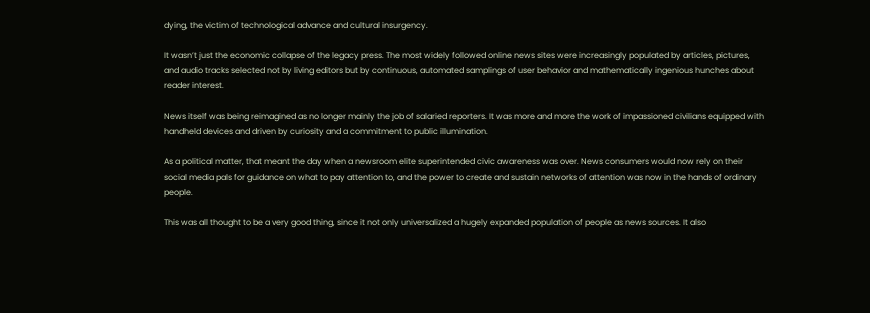dying, the victim of technological advance and cultural insurgency.

It wasn’t just the economic collapse of the legacy press. The most widely followed online news sites were increasingly populated by articles, pictures, and audio tracks selected not by living editors but by continuous, automated samplings of user behavior and mathematically ingenious hunches about reader interest.

News itself was being reimagined as no longer mainly the job of salaried reporters. It was more and more the work of impassioned civilians equipped with handheld devices and driven by curiosity and a commitment to public illumination.

As a political matter, that meant the day when a newsroom elite superintended civic awareness was over. News consumers would now rely on their social media pals for guidance on what to pay attention to, and the power to create and sustain networks of attention was now in the hands of ordinary people.

This was all thought to be a very good thing, since it not only universalized a hugely expanded population of people as news sources. It also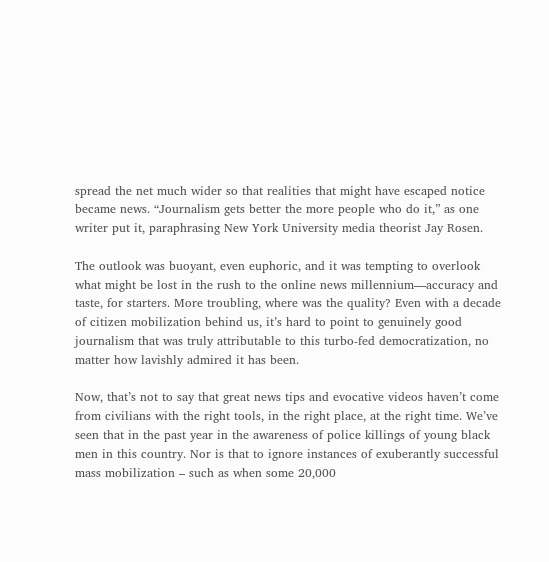spread the net much wider so that realities that might have escaped notice became news. “Journalism gets better the more people who do it,” as one writer put it, paraphrasing New York University media theorist Jay Rosen.

The outlook was buoyant, even euphoric, and it was tempting to overlook what might be lost in the rush to the online news millennium—accuracy and taste, for starters. More troubling, where was the quality? Even with a decade of citizen mobilization behind us, it’s hard to point to genuinely good journalism that was truly attributable to this turbo-fed democratization, no matter how lavishly admired it has been.

Now, that’s not to say that great news tips and evocative videos haven’t come from civilians with the right tools, in the right place, at the right time. We’ve seen that in the past year in the awareness of police killings of young black men in this country. Nor is that to ignore instances of exuberantly successful mass mobilization – such as when some 20,000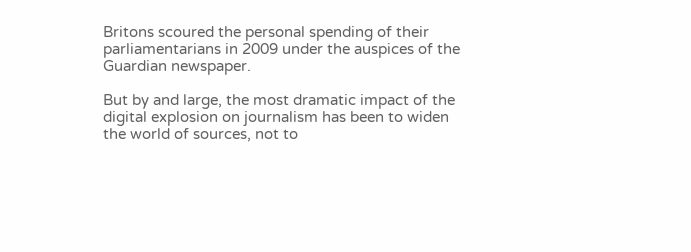Britons scoured the personal spending of their parliamentarians in 2009 under the auspices of the Guardian newspaper.

But by and large, the most dramatic impact of the digital explosion on journalism has been to widen the world of sources, not to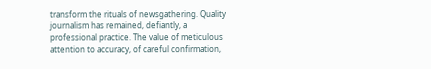transform the rituals of newsgathering. Quality journalism has remained, defiantly, a professional practice. The value of meticulous attention to accuracy, of careful confirmation,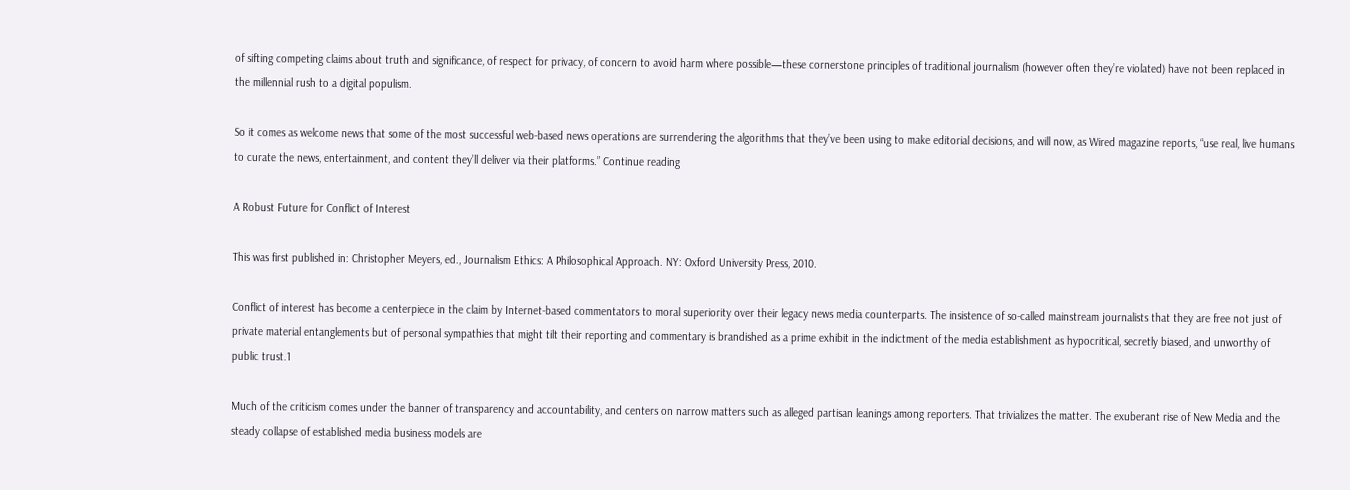of sifting competing claims about truth and significance, of respect for privacy, of concern to avoid harm where possible—these cornerstone principles of traditional journalism (however often they’re violated) have not been replaced in the millennial rush to a digital populism.

So it comes as welcome news that some of the most successful web-based news operations are surrendering the algorithms that they’ve been using to make editorial decisions, and will now, as Wired magazine reports, “use real, live humans to curate the news, entertainment, and content they’ll deliver via their platforms.” Continue reading

A Robust Future for Conflict of Interest

This was first published in: Christopher Meyers, ed., Journalism Ethics: A Philosophical Approach. NY: Oxford University Press, 2010.

Conflict of interest has become a centerpiece in the claim by Internet-based commentators to moral superiority over their legacy news media counterparts. The insistence of so-called mainstream journalists that they are free not just of private material entanglements but of personal sympathies that might tilt their reporting and commentary is brandished as a prime exhibit in the indictment of the media establishment as hypocritical, secretly biased, and unworthy of public trust.1

Much of the criticism comes under the banner of transparency and accountability, and centers on narrow matters such as alleged partisan leanings among reporters. That trivializes the matter. The exuberant rise of New Media and the steady collapse of established media business models are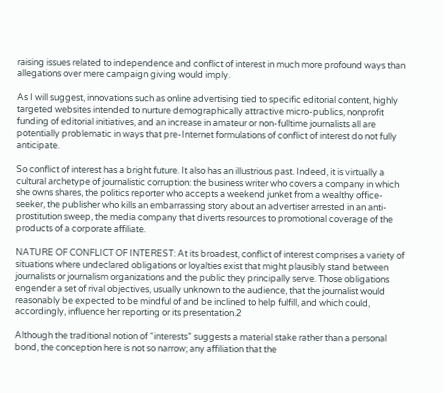raising issues related to independence and conflict of interest in much more profound ways than allegations over mere campaign giving would imply.

As I will suggest, innovations such as online advertising tied to specific editorial content, highly targeted websites intended to nurture demographically attractive micro-publics, nonprofit funding of editorial initiatives, and an increase in amateur or non-fulltime journalists all are potentially problematic in ways that pre-Internet formulations of conflict of interest do not fully anticipate.

So conflict of interest has a bright future. It also has an illustrious past. Indeed, it is virtually a cultural archetype of journalistic corruption: the business writer who covers a company in which she owns shares, the politics reporter who accepts a weekend junket from a wealthy office-seeker, the publisher who kills an embarrassing story about an advertiser arrested in an anti-prostitution sweep, the media company that diverts resources to promotional coverage of the products of a corporate affiliate.

NATURE OF CONFLICT OF INTEREST: At its broadest, conflict of interest comprises a variety of situations where undeclared obligations or loyalties exist that might plausibly stand between journalists or journalism organizations and the public they principally serve. Those obligations engender a set of rival objectives, usually unknown to the audience, that the journalist would reasonably be expected to be mindful of and be inclined to help fulfill, and which could, accordingly, influence her reporting or its presentation.2

Although the traditional notion of “interests” suggests a material stake rather than a personal bond, the conception here is not so narrow; any affiliation that the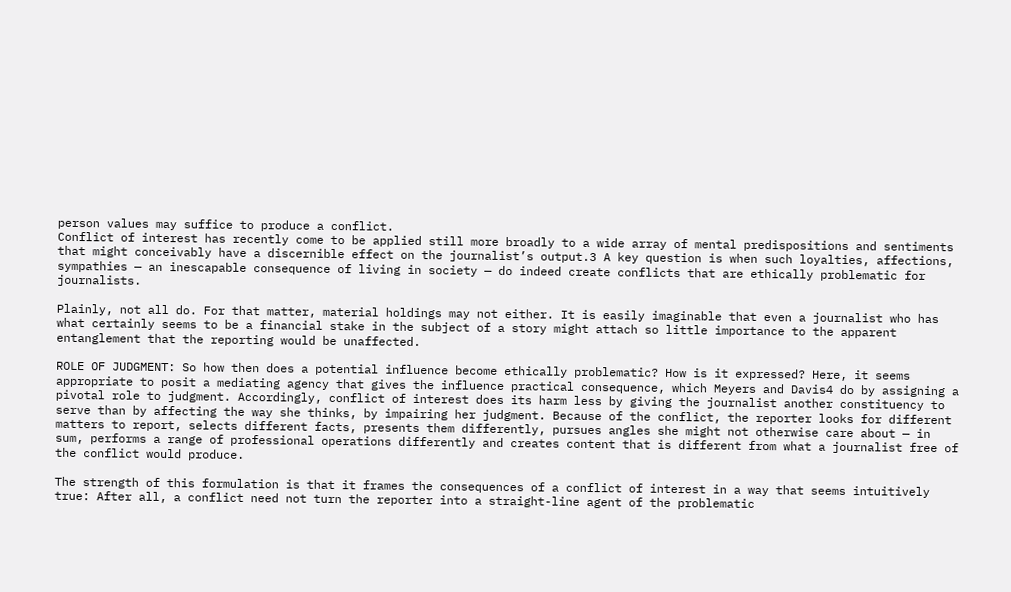person values may suffice to produce a conflict.
Conflict of interest has recently come to be applied still more broadly to a wide array of mental predispositions and sentiments that might conceivably have a discernible effect on the journalist’s output.3 A key question is when such loyalties, affections, sympathies — an inescapable consequence of living in society — do indeed create conflicts that are ethically problematic for journalists.

Plainly, not all do. For that matter, material holdings may not either. It is easily imaginable that even a journalist who has what certainly seems to be a financial stake in the subject of a story might attach so little importance to the apparent entanglement that the reporting would be unaffected.

ROLE OF JUDGMENT: So how then does a potential influence become ethically problematic? How is it expressed? Here, it seems appropriate to posit a mediating agency that gives the influence practical consequence, which Meyers and Davis4 do by assigning a pivotal role to judgment. Accordingly, conflict of interest does its harm less by giving the journalist another constituency to serve than by affecting the way she thinks, by impairing her judgment. Because of the conflict, the reporter looks for different matters to report, selects different facts, presents them differently, pursues angles she might not otherwise care about — in sum, performs a range of professional operations differently and creates content that is different from what a journalist free of the conflict would produce.

The strength of this formulation is that it frames the consequences of a conflict of interest in a way that seems intuitively true: After all, a conflict need not turn the reporter into a straight-line agent of the problematic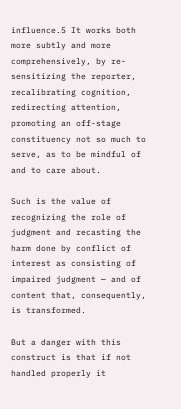influence.5 It works both more subtly and more comprehensively, by re-sensitizing the reporter, recalibrating cognition, redirecting attention, promoting an off-stage constituency not so much to serve, as to be mindful of and to care about.

Such is the value of recognizing the role of judgment and recasting the harm done by conflict of interest as consisting of impaired judgment — and of content that, consequently, is transformed.

But a danger with this construct is that if not handled properly it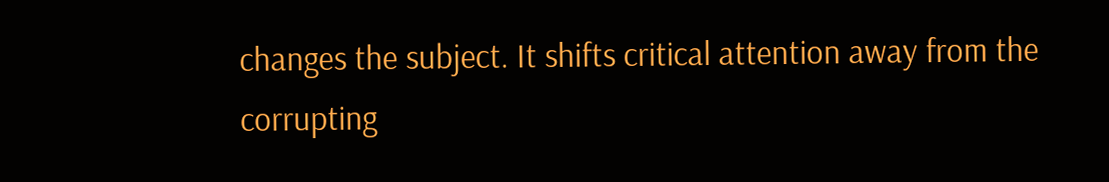changes the subject. It shifts critical attention away from the corrupting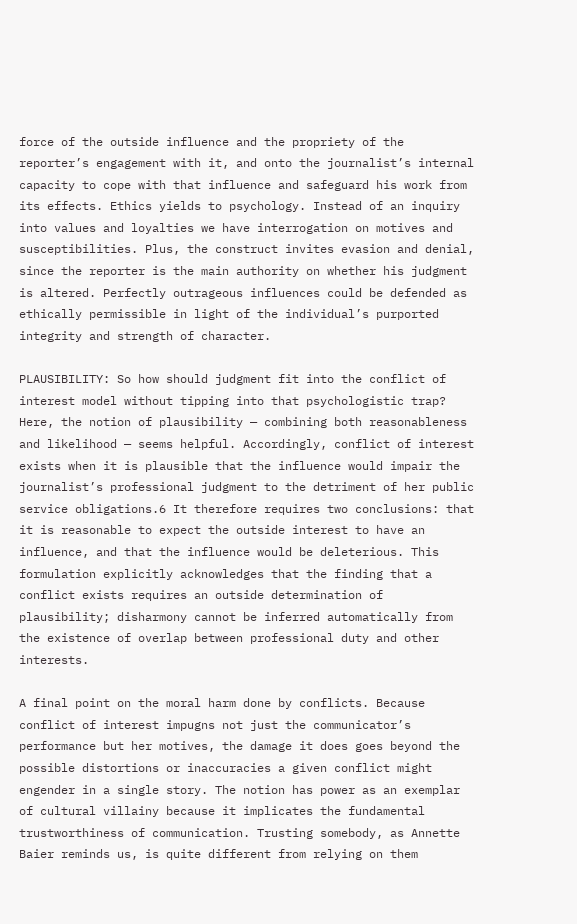force of the outside influence and the propriety of the reporter’s engagement with it, and onto the journalist’s internal capacity to cope with that influence and safeguard his work from its effects. Ethics yields to psychology. Instead of an inquiry into values and loyalties we have interrogation on motives and susceptibilities. Plus, the construct invites evasion and denial, since the reporter is the main authority on whether his judgment is altered. Perfectly outrageous influences could be defended as ethically permissible in light of the individual’s purported integrity and strength of character.

PLAUSIBILITY: So how should judgment fit into the conflict of interest model without tipping into that psychologistic trap? Here, the notion of plausibility — combining both reasonableness and likelihood — seems helpful. Accordingly, conflict of interest exists when it is plausible that the influence would impair the journalist’s professional judgment to the detriment of her public service obligations.6 It therefore requires two conclusions: that it is reasonable to expect the outside interest to have an influence, and that the influence would be deleterious. This formulation explicitly acknowledges that the finding that a conflict exists requires an outside determination of plausibility; disharmony cannot be inferred automatically from the existence of overlap between professional duty and other interests.

A final point on the moral harm done by conflicts. Because conflict of interest impugns not just the communicator’s performance but her motives, the damage it does goes beyond the possible distortions or inaccuracies a given conflict might engender in a single story. The notion has power as an exemplar of cultural villainy because it implicates the fundamental trustworthiness of communication. Trusting somebody, as Annette Baier reminds us, is quite different from relying on them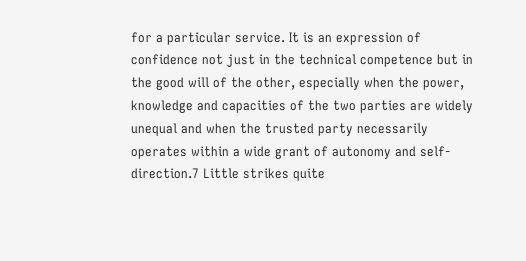for a particular service. It is an expression of confidence not just in the technical competence but in the good will of the other, especially when the power, knowledge and capacities of the two parties are widely unequal and when the trusted party necessarily operates within a wide grant of autonomy and self-direction.7 Little strikes quite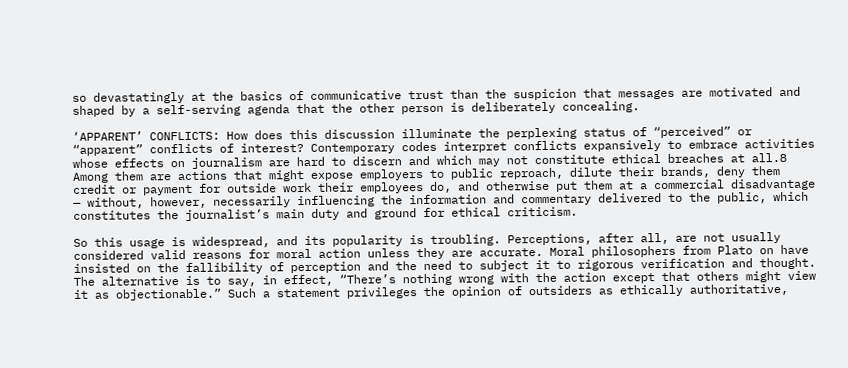so devastatingly at the basics of communicative trust than the suspicion that messages are motivated and shaped by a self-serving agenda that the other person is deliberately concealing.

‘APPARENT’ CONFLICTS: How does this discussion illuminate the perplexing status of “perceived” or “apparent” conflicts of interest? Contemporary codes interpret conflicts expansively to embrace activities whose effects on journalism are hard to discern and which may not constitute ethical breaches at all.8 Among them are actions that might expose employers to public reproach, dilute their brands, deny them credit or payment for outside work their employees do, and otherwise put them at a commercial disadvantage — without, however, necessarily influencing the information and commentary delivered to the public, which constitutes the journalist’s main duty and ground for ethical criticism.

So this usage is widespread, and its popularity is troubling. Perceptions, after all, are not usually considered valid reasons for moral action unless they are accurate. Moral philosophers from Plato on have insisted on the fallibility of perception and the need to subject it to rigorous verification and thought. The alternative is to say, in effect, “There’s nothing wrong with the action except that others might view it as objectionable.” Such a statement privileges the opinion of outsiders as ethically authoritative,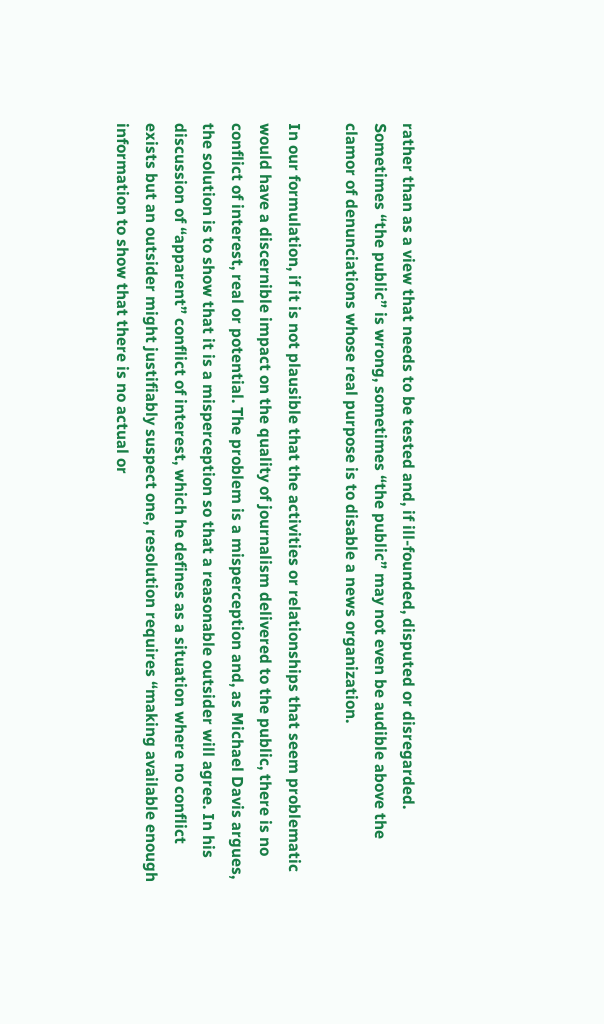rather than as a view that needs to be tested and, if ill-founded, disputed or disregarded. Sometimes “the public” is wrong, sometimes “the public” may not even be audible above the clamor of denunciations whose real purpose is to disable a news organization.

In our formulation, if it is not plausible that the activities or relationships that seem problematic would have a discernible impact on the quality of journalism delivered to the public, there is no conflict of interest, real or potential. The problem is a misperception and, as Michael Davis argues, the solution is to show that it is a misperception so that a reasonable outsider will agree. In his discussion of “apparent” conflict of interest, which he defines as a situation where no conflict exists but an outsider might justifiably suspect one, resolution requires “making available enough information to show that there is no actual or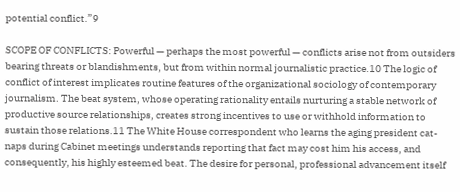potential conflict.”9

SCOPE OF CONFLICTS: Powerful — perhaps the most powerful — conflicts arise not from outsiders bearing threats or blandishments, but from within normal journalistic practice.10 The logic of conflict of interest implicates routine features of the organizational sociology of contemporary journalism. The beat system, whose operating rationality entails nurturing a stable network of productive source relationships, creates strong incentives to use or withhold information to sustain those relations.11 The White House correspondent who learns the aging president cat-naps during Cabinet meetings understands reporting that fact may cost him his access, and consequently, his highly esteemed beat. The desire for personal, professional advancement itself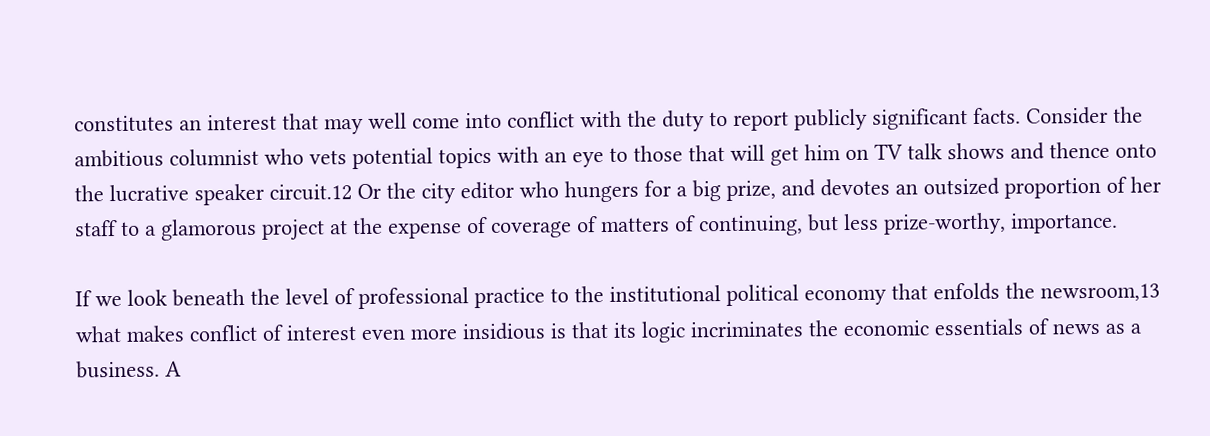constitutes an interest that may well come into conflict with the duty to report publicly significant facts. Consider the ambitious columnist who vets potential topics with an eye to those that will get him on TV talk shows and thence onto the lucrative speaker circuit.12 Or the city editor who hungers for a big prize, and devotes an outsized proportion of her staff to a glamorous project at the expense of coverage of matters of continuing, but less prize-worthy, importance.

If we look beneath the level of professional practice to the institutional political economy that enfolds the newsroom,13 what makes conflict of interest even more insidious is that its logic incriminates the economic essentials of news as a business. A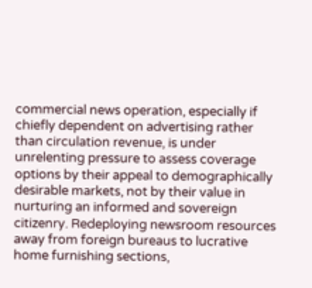commercial news operation, especially if chiefly dependent on advertising rather than circulation revenue, is under unrelenting pressure to assess coverage options by their appeal to demographically desirable markets, not by their value in nurturing an informed and sovereign citizenry. Redeploying newsroom resources away from foreign bureaus to lucrative home furnishing sections,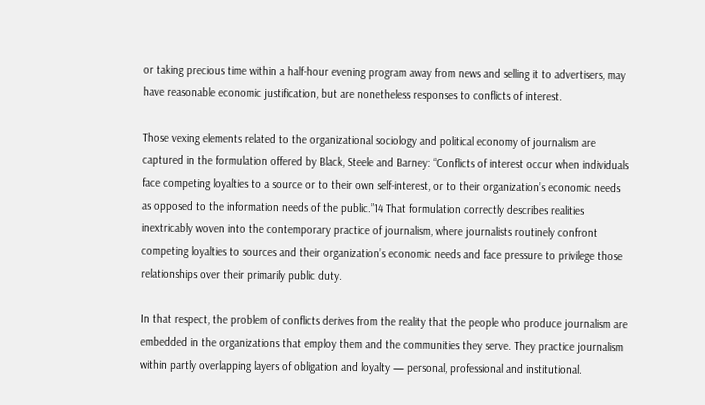or taking precious time within a half-hour evening program away from news and selling it to advertisers, may have reasonable economic justification, but are nonetheless responses to conflicts of interest.

Those vexing elements related to the organizational sociology and political economy of journalism are captured in the formulation offered by Black, Steele and Barney: “Conflicts of interest occur when individuals face competing loyalties to a source or to their own self-interest, or to their organization’s economic needs as opposed to the information needs of the public.”14 That formulation correctly describes realities inextricably woven into the contemporary practice of journalism, where journalists routinely confront competing loyalties to sources and their organization’s economic needs and face pressure to privilege those relationships over their primarily public duty.

In that respect, the problem of conflicts derives from the reality that the people who produce journalism are embedded in the organizations that employ them and the communities they serve. They practice journalism within partly overlapping layers of obligation and loyalty — personal, professional and institutional.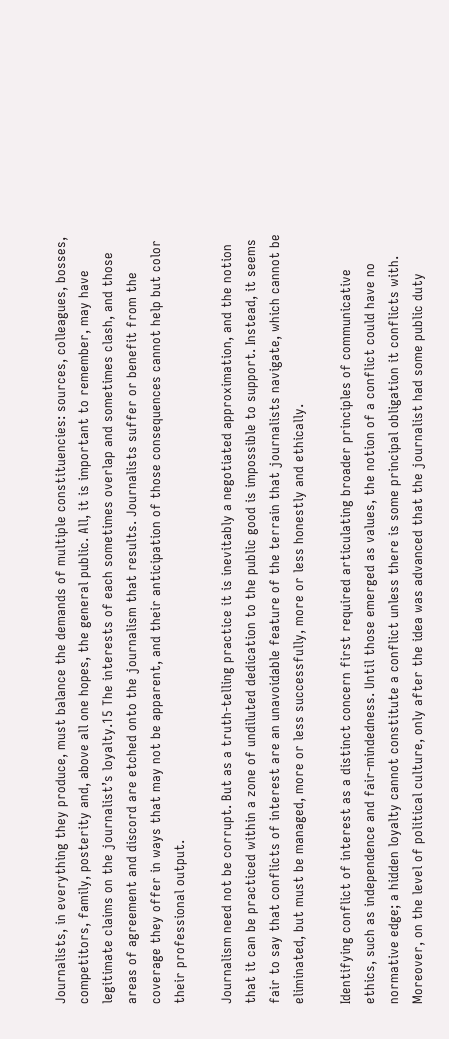Journalists, in everything they produce, must balance the demands of multiple constituencies: sources, colleagues, bosses, competitors, family, posterity and, above all one hopes, the general public. All, it is important to remember, may have legitimate claims on the journalist’s loyalty.15 The interests of each sometimes overlap and sometimes clash, and those areas of agreement and discord are etched onto the journalism that results. Journalists suffer or benefit from the coverage they offer in ways that may not be apparent, and their anticipation of those consequences cannot help but color their professional output.

Journalism need not be corrupt. But as a truth-telling practice it is inevitably a negotiated approximation, and the notion that it can be practiced within a zone of undiluted dedication to the public good is impossible to support. Instead, it seems fair to say that conflicts of interest are an unavoidable feature of the terrain that journalists navigate, which cannot be eliminated, but must be managed, more or less successfully, more or less honestly and ethically.

Identifying conflict of interest as a distinct concern first required articulating broader principles of communicative ethics, such as independence and fair-mindedness. Until those emerged as values, the notion of a conflict could have no normative edge; a hidden loyalty cannot constitute a conflict unless there is some principal obligation it conflicts with. Moreover, on the level of political culture, only after the idea was advanced that the journalist had some public duty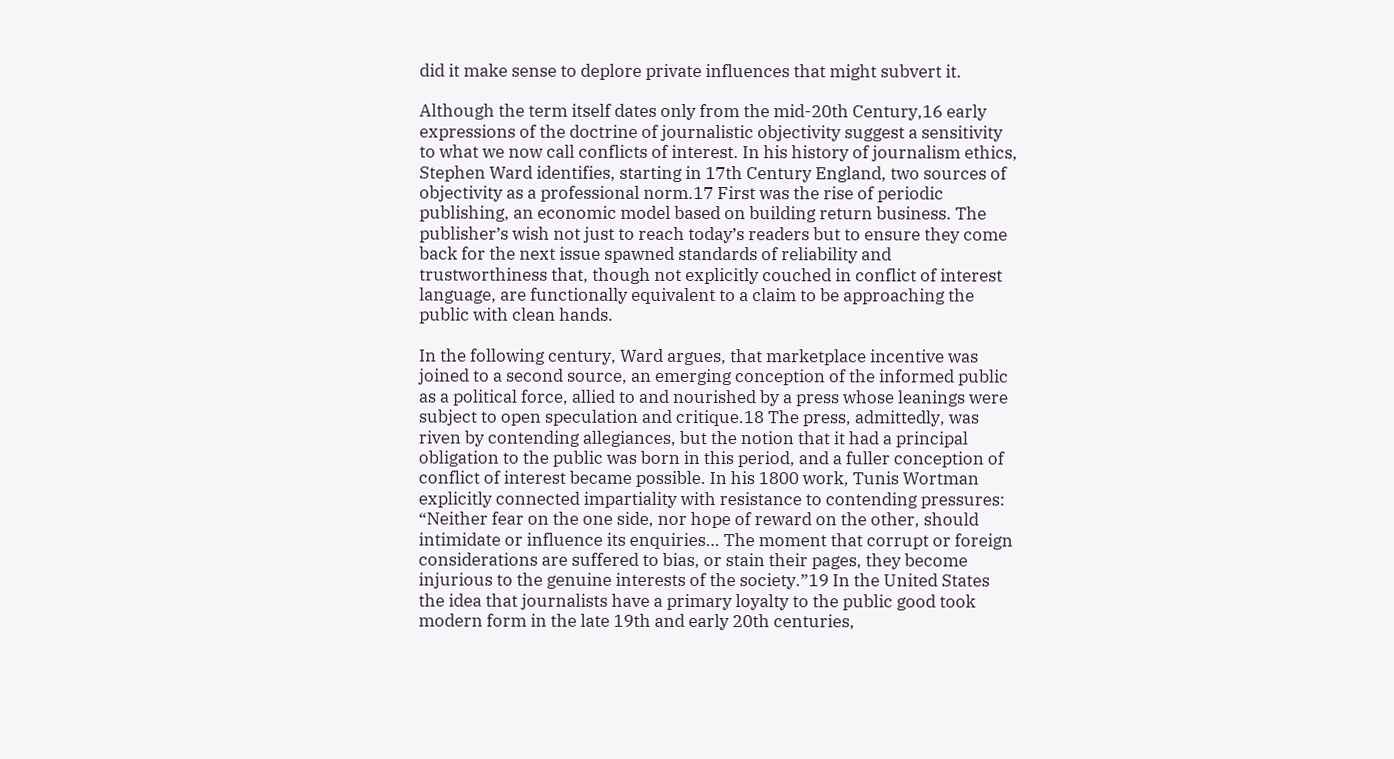did it make sense to deplore private influences that might subvert it.

Although the term itself dates only from the mid-20th Century,16 early expressions of the doctrine of journalistic objectivity suggest a sensitivity to what we now call conflicts of interest. In his history of journalism ethics, Stephen Ward identifies, starting in 17th Century England, two sources of objectivity as a professional norm.17 First was the rise of periodic publishing, an economic model based on building return business. The publisher’s wish not just to reach today’s readers but to ensure they come back for the next issue spawned standards of reliability and trustworthiness that, though not explicitly couched in conflict of interest language, are functionally equivalent to a claim to be approaching the public with clean hands.

In the following century, Ward argues, that marketplace incentive was joined to a second source, an emerging conception of the informed public as a political force, allied to and nourished by a press whose leanings were subject to open speculation and critique.18 The press, admittedly, was riven by contending allegiances, but the notion that it had a principal obligation to the public was born in this period, and a fuller conception of conflict of interest became possible. In his 1800 work, Tunis Wortman explicitly connected impartiality with resistance to contending pressures: “Neither fear on the one side, nor hope of reward on the other, should intimidate or influence its enquiries… The moment that corrupt or foreign considerations are suffered to bias, or stain their pages, they become injurious to the genuine interests of the society.”19 In the United States the idea that journalists have a primary loyalty to the public good took modern form in the late 19th and early 20th centuries,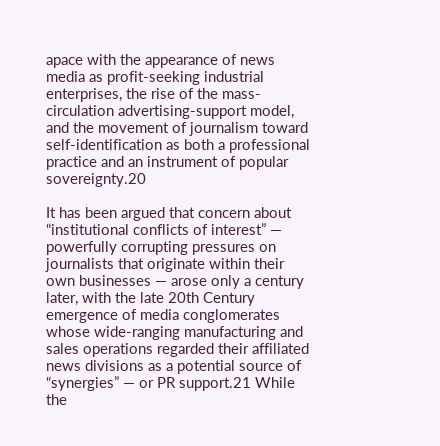apace with the appearance of news media as profit-seeking industrial enterprises, the rise of the mass-circulation advertising-support model, and the movement of journalism toward self-identification as both a professional practice and an instrument of popular sovereignty.20

It has been argued that concern about “institutional conflicts of interest” — powerfully corrupting pressures on journalists that originate within their own businesses — arose only a century later, with the late 20th Century emergence of media conglomerates whose wide-ranging manufacturing and sales operations regarded their affiliated news divisions as a potential source of “synergies” — or PR support.21 While the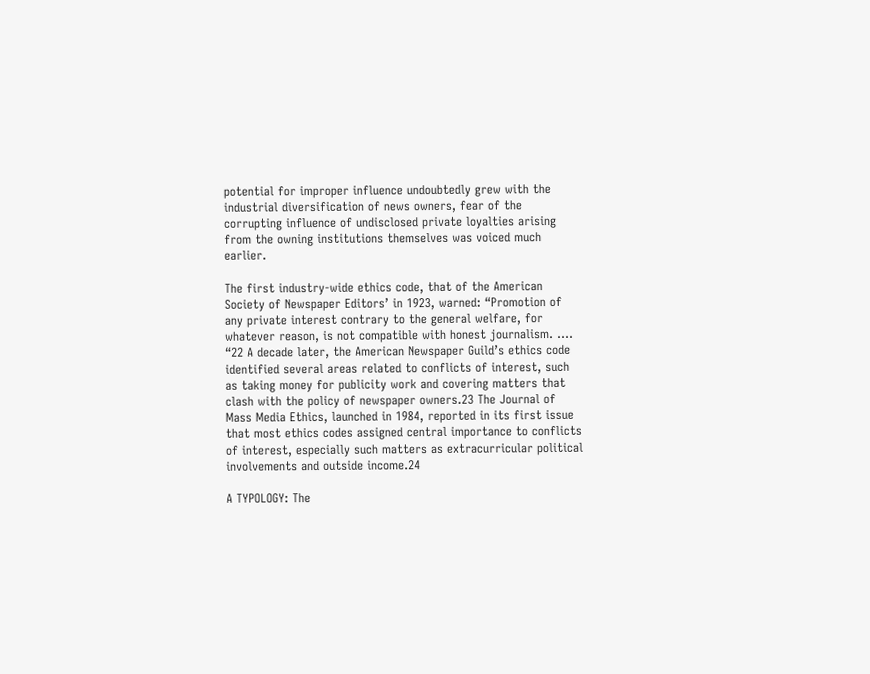potential for improper influence undoubtedly grew with the industrial diversification of news owners, fear of the corrupting influence of undisclosed private loyalties arising from the owning institutions themselves was voiced much earlier.

The first industry-wide ethics code, that of the American Society of Newspaper Editors’ in 1923, warned: “Promotion of any private interest contrary to the general welfare, for whatever reason, is not compatible with honest journalism. …. “22 A decade later, the American Newspaper Guild’s ethics code identified several areas related to conflicts of interest, such as taking money for publicity work and covering matters that clash with the policy of newspaper owners.23 The Journal of Mass Media Ethics, launched in 1984, reported in its first issue that most ethics codes assigned central importance to conflicts of interest, especially such matters as extracurricular political involvements and outside income.24

A TYPOLOGY: The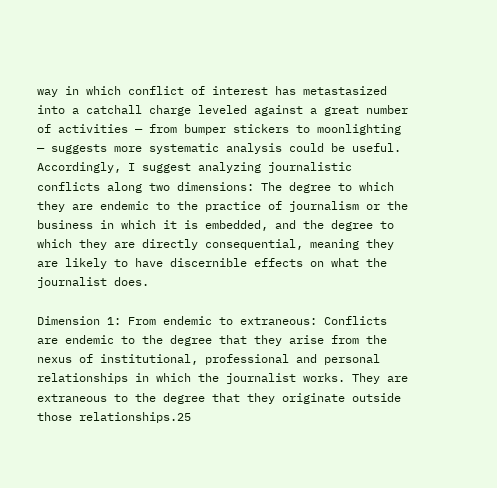way in which conflict of interest has metastasized into a catchall charge leveled against a great number of activities — from bumper stickers to moonlighting — suggests more systematic analysis could be useful. Accordingly, I suggest analyzing journalistic conflicts along two dimensions: The degree to which they are endemic to the practice of journalism or the business in which it is embedded, and the degree to which they are directly consequential, meaning they are likely to have discernible effects on what the journalist does.

Dimension 1: From endemic to extraneous: Conflicts are endemic to the degree that they arise from the nexus of institutional, professional and personal relationships in which the journalist works. They are extraneous to the degree that they originate outside those relationships.25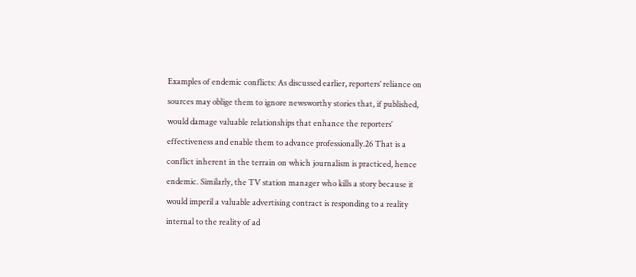Examples of endemic conflicts: As discussed earlier, reporters’ reliance on sources may oblige them to ignore newsworthy stories that, if published, would damage valuable relationships that enhance the reporters’ effectiveness and enable them to advance professionally.26 That is a conflict inherent in the terrain on which journalism is practiced, hence endemic. Similarly, the TV station manager who kills a story because it would imperil a valuable advertising contract is responding to a reality internal to the reality of ad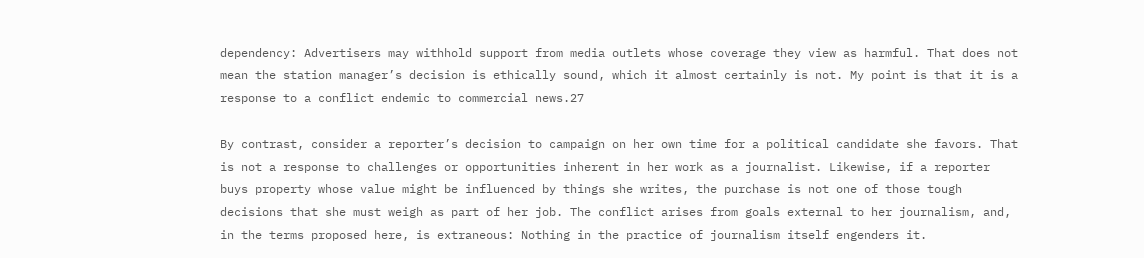dependency: Advertisers may withhold support from media outlets whose coverage they view as harmful. That does not mean the station manager’s decision is ethically sound, which it almost certainly is not. My point is that it is a response to a conflict endemic to commercial news.27

By contrast, consider a reporter’s decision to campaign on her own time for a political candidate she favors. That is not a response to challenges or opportunities inherent in her work as a journalist. Likewise, if a reporter buys property whose value might be influenced by things she writes, the purchase is not one of those tough decisions that she must weigh as part of her job. The conflict arises from goals external to her journalism, and, in the terms proposed here, is extraneous: Nothing in the practice of journalism itself engenders it.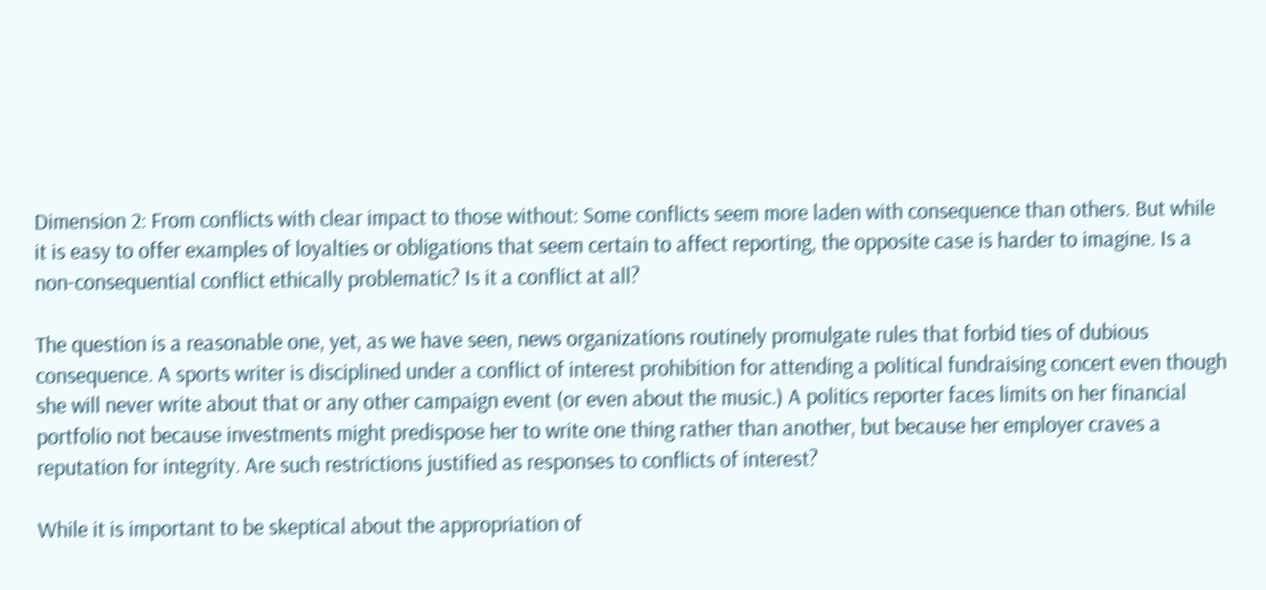Dimension 2: From conflicts with clear impact to those without: Some conflicts seem more laden with consequence than others. But while it is easy to offer examples of loyalties or obligations that seem certain to affect reporting, the opposite case is harder to imagine. Is a non-consequential conflict ethically problematic? Is it a conflict at all?

The question is a reasonable one, yet, as we have seen, news organizations routinely promulgate rules that forbid ties of dubious consequence. A sports writer is disciplined under a conflict of interest prohibition for attending a political fundraising concert even though she will never write about that or any other campaign event (or even about the music.) A politics reporter faces limits on her financial portfolio not because investments might predispose her to write one thing rather than another, but because her employer craves a reputation for integrity. Are such restrictions justified as responses to conflicts of interest?

While it is important to be skeptical about the appropriation of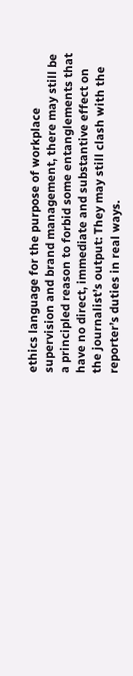ethics language for the purpose of workplace supervision and brand management, there may still be a principled reason to forbid some entanglements that have no direct, immediate and substantive effect on the journalist’s output: They may still clash with the reporter’s duties in real ways.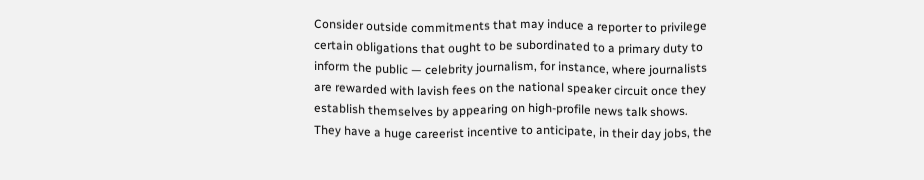Consider outside commitments that may induce a reporter to privilege certain obligations that ought to be subordinated to a primary duty to inform the public — celebrity journalism, for instance, where journalists are rewarded with lavish fees on the national speaker circuit once they establish themselves by appearing on high-profile news talk shows. They have a huge careerist incentive to anticipate, in their day jobs, the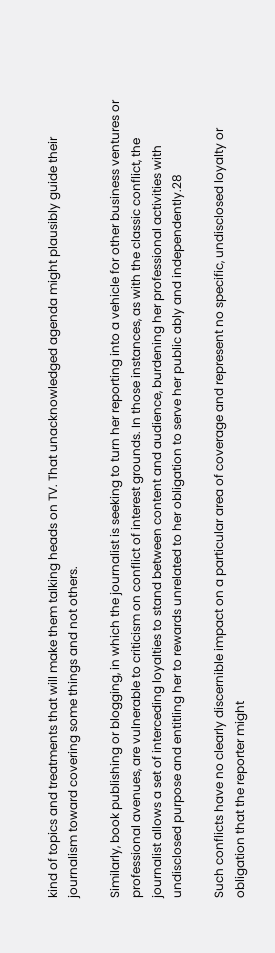kind of topics and treatments that will make them talking heads on TV. That unacknowledged agenda might plausibly guide their journalism toward covering some things and not others.

Similarly, book publishing or blogging, in which the journalist is seeking to turn her reporting into a vehicle for other business ventures or professional avenues, are vulnerable to criticism on conflict of interest grounds. In those instances, as with the classic conflict, the journalist allows a set of interceding loyalties to stand between content and audience, burdening her professional activities with undisclosed purpose and entitling her to rewards unrelated to her obligation to serve her public ably and independently.28

Such conflicts have no clearly discernible impact on a particular area of coverage and represent no specific, undisclosed loyalty or obligation that the reporter might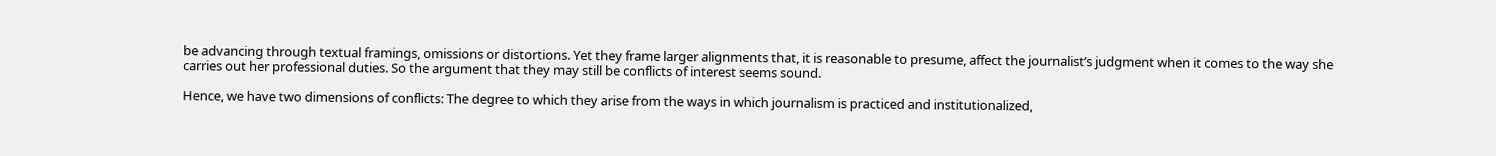be advancing through textual framings, omissions or distortions. Yet they frame larger alignments that, it is reasonable to presume, affect the journalist’s judgment when it comes to the way she carries out her professional duties. So the argument that they may still be conflicts of interest seems sound.

Hence, we have two dimensions of conflicts: The degree to which they arise from the ways in which journalism is practiced and institutionalized,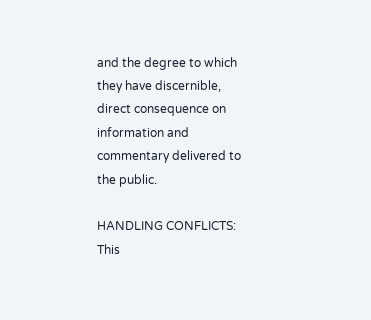and the degree to which they have discernible, direct consequence on information and commentary delivered to the public.

HANDLING CONFLICTS: This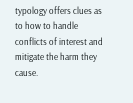typology offers clues as to how to handle conflicts of interest and mitigate the harm they cause.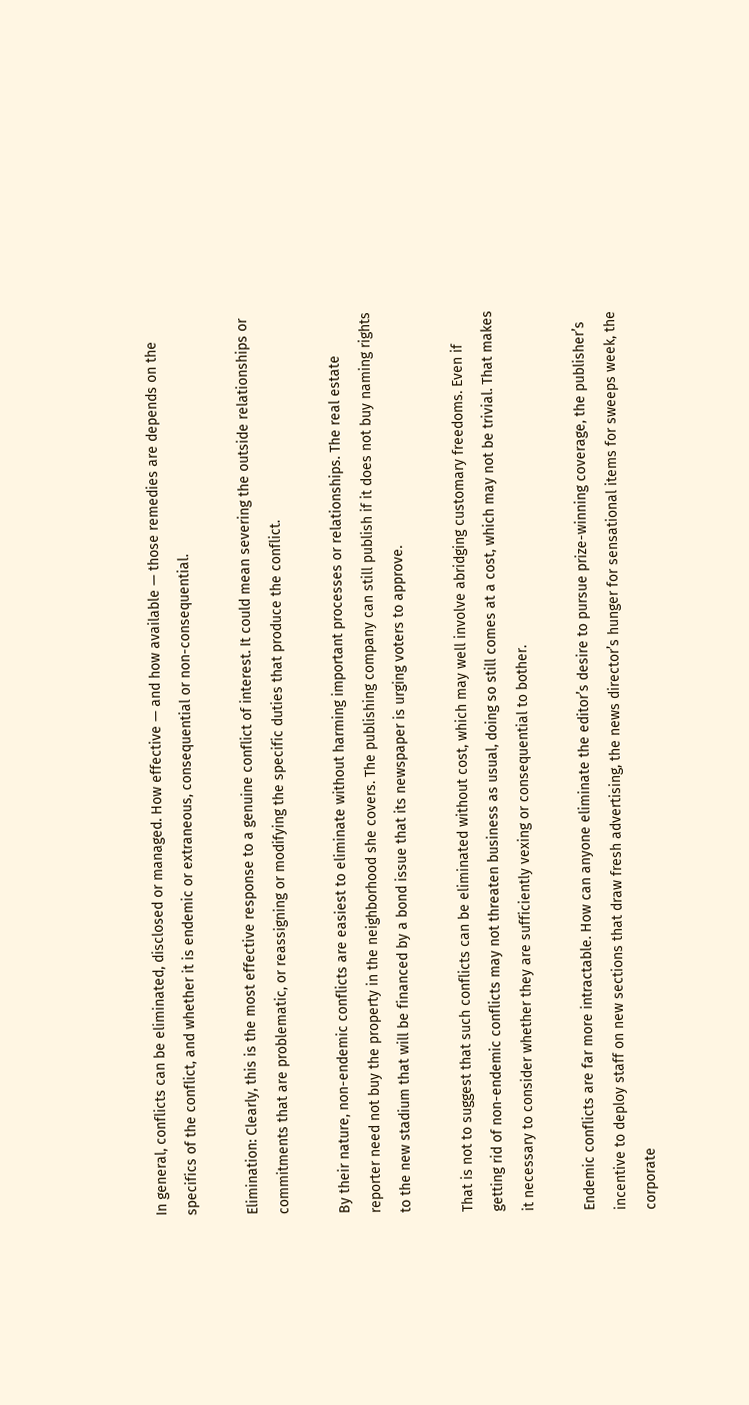In general, conflicts can be eliminated, disclosed or managed. How effective — and how available — those remedies are depends on the specifics of the conflict, and whether it is endemic or extraneous, consequential or non-consequential.

Elimination: Clearly, this is the most effective response to a genuine conflict of interest. It could mean severing the outside relationships or commitments that are problematic, or reassigning or modifying the specific duties that produce the conflict.

By their nature, non-endemic conflicts are easiest to eliminate without harming important processes or relationships. The real estate reporter need not buy the property in the neighborhood she covers. The publishing company can still publish if it does not buy naming rights to the new stadium that will be financed by a bond issue that its newspaper is urging voters to approve.

That is not to suggest that such conflicts can be eliminated without cost, which may well involve abridging customary freedoms. Even if getting rid of non-endemic conflicts may not threaten business as usual, doing so still comes at a cost, which may not be trivial. That makes it necessary to consider whether they are sufficiently vexing or consequential to bother.

Endemic conflicts are far more intractable. How can anyone eliminate the editor’s desire to pursue prize-winning coverage, the publisher’s incentive to deploy staff on new sections that draw fresh advertising, the news director’s hunger for sensational items for sweeps week, the corporate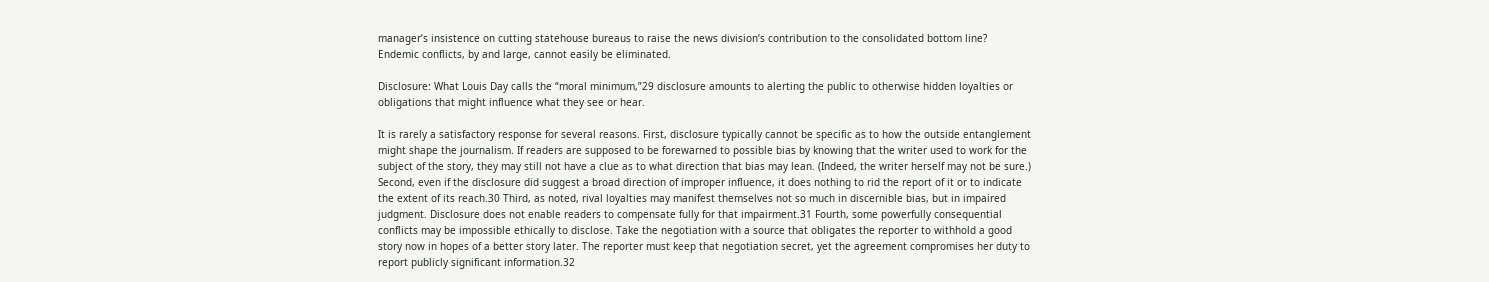manager’s insistence on cutting statehouse bureaus to raise the news division’s contribution to the consolidated bottom line?
Endemic conflicts, by and large, cannot easily be eliminated.

Disclosure: What Louis Day calls the “moral minimum,”29 disclosure amounts to alerting the public to otherwise hidden loyalties or obligations that might influence what they see or hear.

It is rarely a satisfactory response for several reasons. First, disclosure typically cannot be specific as to how the outside entanglement might shape the journalism. If readers are supposed to be forewarned to possible bias by knowing that the writer used to work for the subject of the story, they may still not have a clue as to what direction that bias may lean. (Indeed, the writer herself may not be sure.) Second, even if the disclosure did suggest a broad direction of improper influence, it does nothing to rid the report of it or to indicate the extent of its reach.30 Third, as noted, rival loyalties may manifest themselves not so much in discernible bias, but in impaired judgment. Disclosure does not enable readers to compensate fully for that impairment.31 Fourth, some powerfully consequential conflicts may be impossible ethically to disclose. Take the negotiation with a source that obligates the reporter to withhold a good story now in hopes of a better story later. The reporter must keep that negotiation secret, yet the agreement compromises her duty to report publicly significant information.32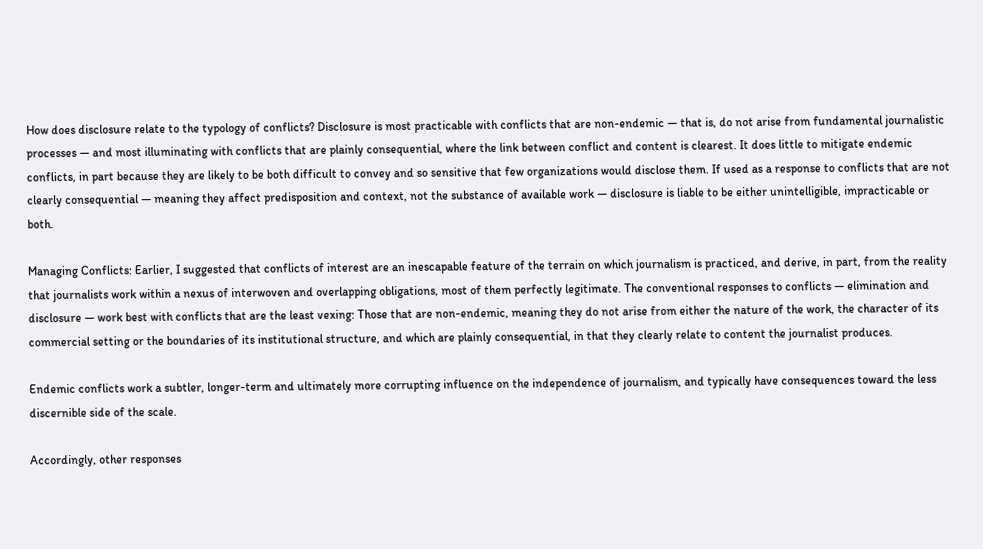How does disclosure relate to the typology of conflicts? Disclosure is most practicable with conflicts that are non-endemic — that is, do not arise from fundamental journalistic processes — and most illuminating with conflicts that are plainly consequential, where the link between conflict and content is clearest. It does little to mitigate endemic conflicts, in part because they are likely to be both difficult to convey and so sensitive that few organizations would disclose them. If used as a response to conflicts that are not clearly consequential — meaning they affect predisposition and context, not the substance of available work — disclosure is liable to be either unintelligible, impracticable or both.

Managing Conflicts: Earlier, I suggested that conflicts of interest are an inescapable feature of the terrain on which journalism is practiced, and derive, in part, from the reality that journalists work within a nexus of interwoven and overlapping obligations, most of them perfectly legitimate. The conventional responses to conflicts — elimination and disclosure — work best with conflicts that are the least vexing: Those that are non-endemic, meaning they do not arise from either the nature of the work, the character of its commercial setting or the boundaries of its institutional structure, and which are plainly consequential, in that they clearly relate to content the journalist produces.

Endemic conflicts work a subtler, longer-term and ultimately more corrupting influence on the independence of journalism, and typically have consequences toward the less discernible side of the scale.

Accordingly, other responses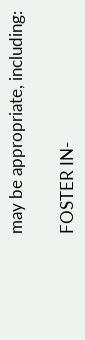may be appropriate, including:

FOSTER IN-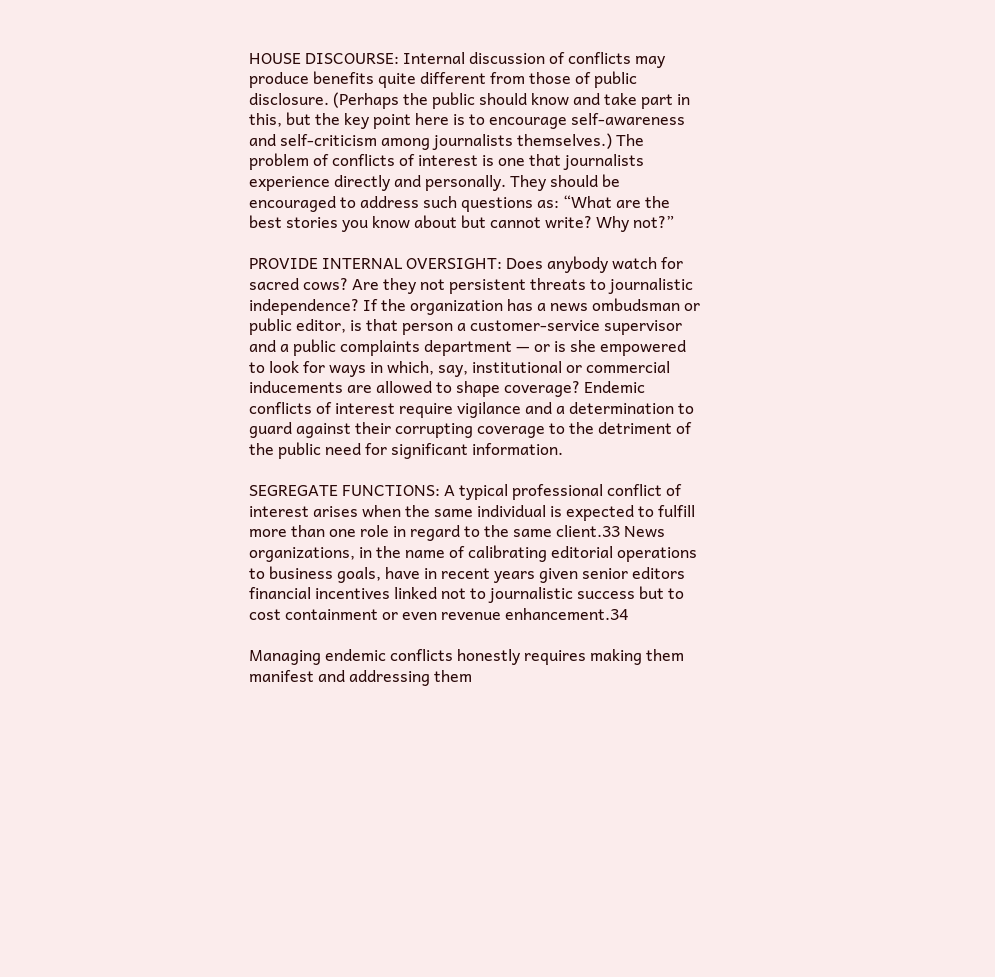HOUSE DISCOURSE: Internal discussion of conflicts may produce benefits quite different from those of public disclosure. (Perhaps the public should know and take part in this, but the key point here is to encourage self-awareness and self-criticism among journalists themselves.) The problem of conflicts of interest is one that journalists experience directly and personally. They should be encouraged to address such questions as: “What are the best stories you know about but cannot write? Why not?”

PROVIDE INTERNAL OVERSIGHT: Does anybody watch for sacred cows? Are they not persistent threats to journalistic independence? If the organization has a news ombudsman or public editor, is that person a customer-service supervisor and a public complaints department — or is she empowered to look for ways in which, say, institutional or commercial inducements are allowed to shape coverage? Endemic conflicts of interest require vigilance and a determination to guard against their corrupting coverage to the detriment of the public need for significant information.

SEGREGATE FUNCTIONS: A typical professional conflict of interest arises when the same individual is expected to fulfill more than one role in regard to the same client.33 News organizations, in the name of calibrating editorial operations to business goals, have in recent years given senior editors financial incentives linked not to journalistic success but to cost containment or even revenue enhancement.34

Managing endemic conflicts honestly requires making them manifest and addressing them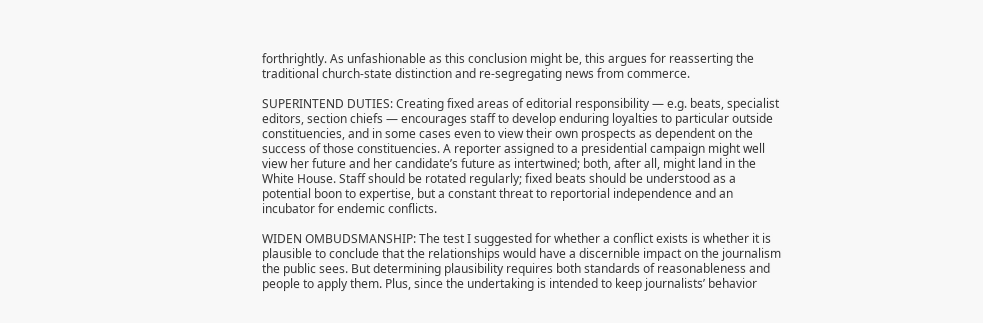forthrightly. As unfashionable as this conclusion might be, this argues for reasserting the traditional church-state distinction and re-segregating news from commerce.

SUPERINTEND DUTIES: Creating fixed areas of editorial responsibility — e.g. beats, specialist editors, section chiefs — encourages staff to develop enduring loyalties to particular outside constituencies, and in some cases even to view their own prospects as dependent on the success of those constituencies. A reporter assigned to a presidential campaign might well view her future and her candidate’s future as intertwined; both, after all, might land in the White House. Staff should be rotated regularly; fixed beats should be understood as a potential boon to expertise, but a constant threat to reportorial independence and an incubator for endemic conflicts.

WIDEN OMBUDSMANSHIP: The test I suggested for whether a conflict exists is whether it is plausible to conclude that the relationships would have a discernible impact on the journalism the public sees. But determining plausibility requires both standards of reasonableness and people to apply them. Plus, since the undertaking is intended to keep journalists’ behavior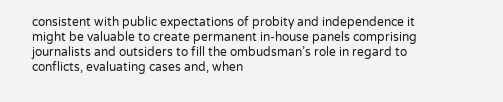consistent with public expectations of probity and independence it might be valuable to create permanent in-house panels comprising journalists and outsiders to fill the ombudsman’s role in regard to conflicts, evaluating cases and, when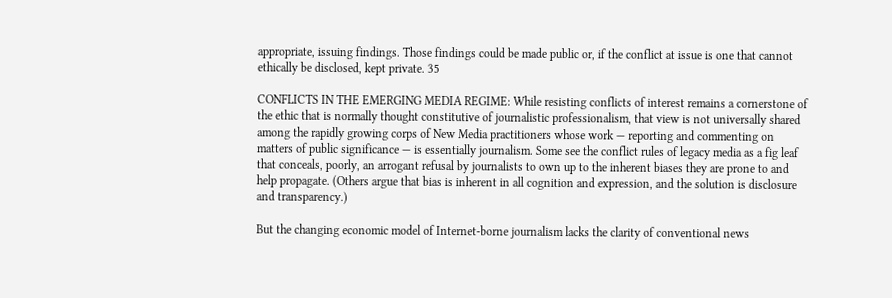appropriate, issuing findings. Those findings could be made public or, if the conflict at issue is one that cannot ethically be disclosed, kept private. 35

CONFLICTS IN THE EMERGING MEDIA REGIME: While resisting conflicts of interest remains a cornerstone of the ethic that is normally thought constitutive of journalistic professionalism, that view is not universally shared among the rapidly growing corps of New Media practitioners whose work — reporting and commenting on matters of public significance — is essentially journalism. Some see the conflict rules of legacy media as a fig leaf that conceals, poorly, an arrogant refusal by journalists to own up to the inherent biases they are prone to and help propagate. (Others argue that bias is inherent in all cognition and expression, and the solution is disclosure and transparency.)

But the changing economic model of Internet-borne journalism lacks the clarity of conventional news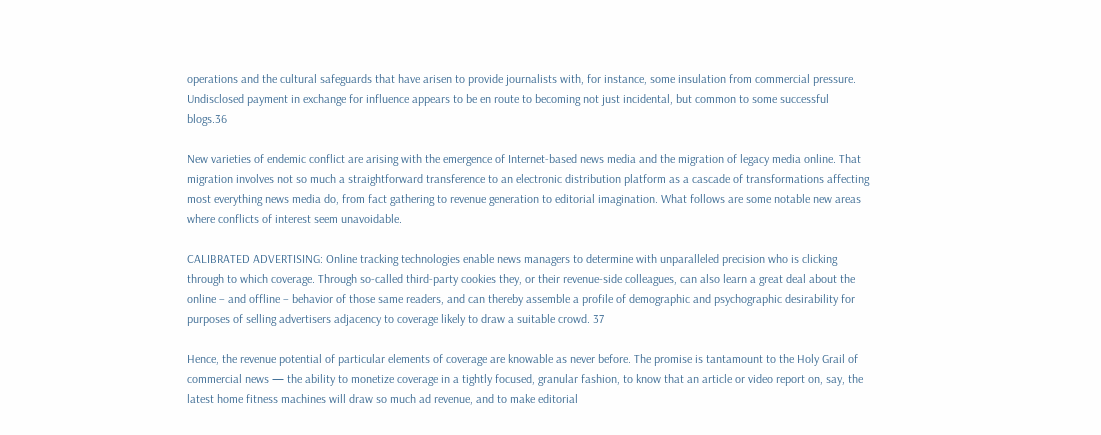operations and the cultural safeguards that have arisen to provide journalists with, for instance, some insulation from commercial pressure. Undisclosed payment in exchange for influence appears to be en route to becoming not just incidental, but common to some successful blogs.36

New varieties of endemic conflict are arising with the emergence of Internet-based news media and the migration of legacy media online. That migration involves not so much a straightforward transference to an electronic distribution platform as a cascade of transformations affecting most everything news media do, from fact gathering to revenue generation to editorial imagination. What follows are some notable new areas where conflicts of interest seem unavoidable.

CALIBRATED ADVERTISING: Online tracking technologies enable news managers to determine with unparalleled precision who is clicking through to which coverage. Through so-called third-party cookies they, or their revenue-side colleagues, can also learn a great deal about the online – and offline – behavior of those same readers, and can thereby assemble a profile of demographic and psychographic desirability for purposes of selling advertisers adjacency to coverage likely to draw a suitable crowd. 37

Hence, the revenue potential of particular elements of coverage are knowable as never before. The promise is tantamount to the Holy Grail of commercial news — the ability to monetize coverage in a tightly focused, granular fashion, to know that an article or video report on, say, the latest home fitness machines will draw so much ad revenue, and to make editorial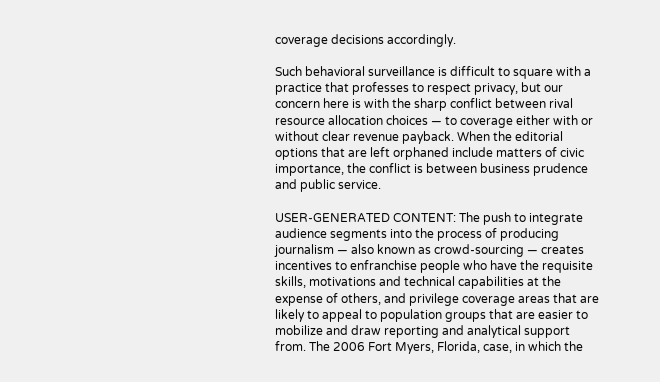coverage decisions accordingly.

Such behavioral surveillance is difficult to square with a practice that professes to respect privacy, but our concern here is with the sharp conflict between rival resource allocation choices — to coverage either with or without clear revenue payback. When the editorial options that are left orphaned include matters of civic importance, the conflict is between business prudence and public service.

USER-GENERATED CONTENT: The push to integrate audience segments into the process of producing journalism — also known as crowd-sourcing — creates incentives to enfranchise people who have the requisite skills, motivations and technical capabilities at the expense of others, and privilege coverage areas that are likely to appeal to population groups that are easier to mobilize and draw reporting and analytical support from. The 2006 Fort Myers, Florida, case, in which the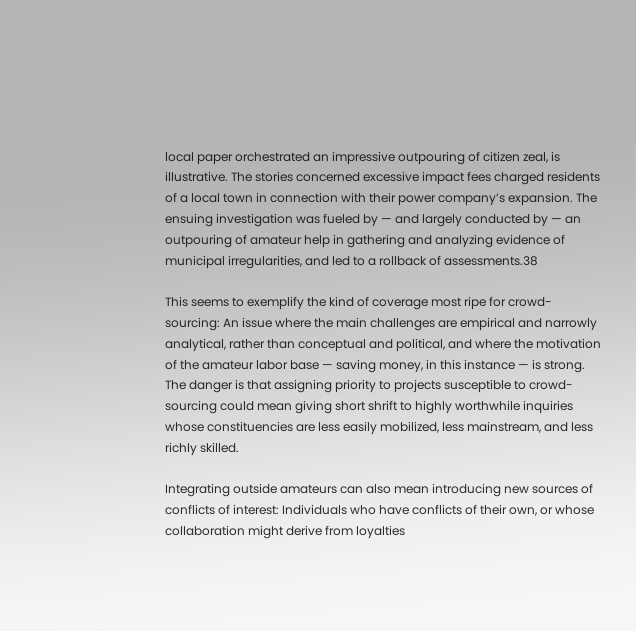local paper orchestrated an impressive outpouring of citizen zeal, is illustrative. The stories concerned excessive impact fees charged residents of a local town in connection with their power company’s expansion. The ensuing investigation was fueled by — and largely conducted by — an outpouring of amateur help in gathering and analyzing evidence of municipal irregularities, and led to a rollback of assessments.38

This seems to exemplify the kind of coverage most ripe for crowd-sourcing: An issue where the main challenges are empirical and narrowly analytical, rather than conceptual and political, and where the motivation of the amateur labor base — saving money, in this instance — is strong. The danger is that assigning priority to projects susceptible to crowd-sourcing could mean giving short shrift to highly worthwhile inquiries whose constituencies are less easily mobilized, less mainstream, and less richly skilled.

Integrating outside amateurs can also mean introducing new sources of conflicts of interest: Individuals who have conflicts of their own, or whose collaboration might derive from loyalties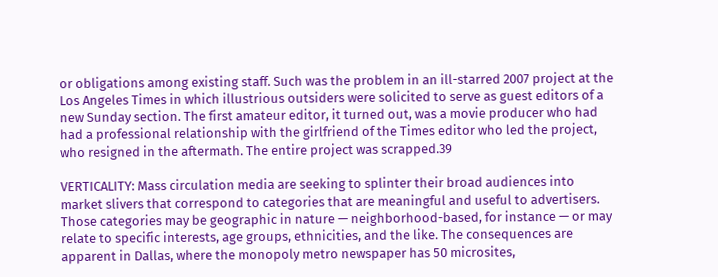or obligations among existing staff. Such was the problem in an ill-starred 2007 project at the Los Angeles Times in which illustrious outsiders were solicited to serve as guest editors of a new Sunday section. The first amateur editor, it turned out, was a movie producer who had had a professional relationship with the girlfriend of the Times editor who led the project, who resigned in the aftermath. The entire project was scrapped.39

VERTICALITY: Mass circulation media are seeking to splinter their broad audiences into market slivers that correspond to categories that are meaningful and useful to advertisers. Those categories may be geographic in nature — neighborhood-based, for instance — or may relate to specific interests, age groups, ethnicities, and the like. The consequences are apparent in Dallas, where the monopoly metro newspaper has 50 microsites,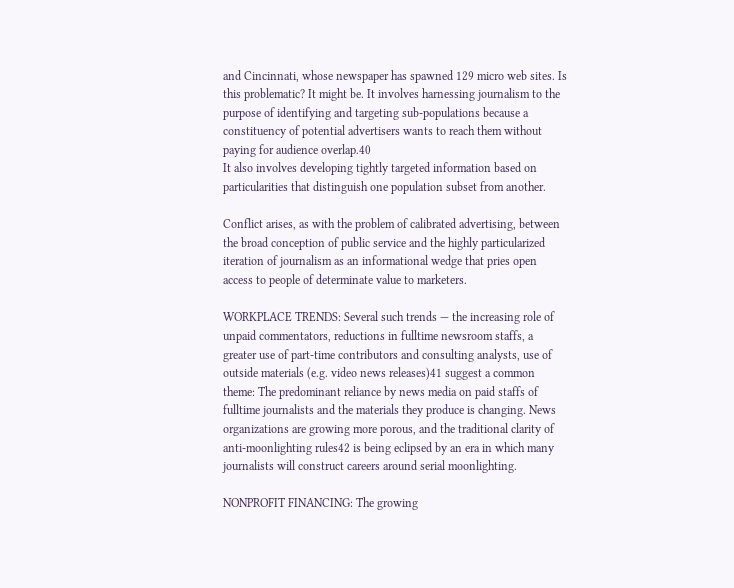and Cincinnati, whose newspaper has spawned 129 micro web sites. Is this problematic? It might be. It involves harnessing journalism to the purpose of identifying and targeting sub-populations because a constituency of potential advertisers wants to reach them without paying for audience overlap.40
It also involves developing tightly targeted information based on particularities that distinguish one population subset from another.

Conflict arises, as with the problem of calibrated advertising, between the broad conception of public service and the highly particularized iteration of journalism as an informational wedge that pries open access to people of determinate value to marketers.

WORKPLACE TRENDS: Several such trends — the increasing role of unpaid commentators, reductions in fulltime newsroom staffs, a greater use of part-time contributors and consulting analysts, use of outside materials (e.g. video news releases)41 suggest a common theme: The predominant reliance by news media on paid staffs of fulltime journalists and the materials they produce is changing. News organizations are growing more porous, and the traditional clarity of anti-moonlighting rules42 is being eclipsed by an era in which many journalists will construct careers around serial moonlighting.

NONPROFIT FINANCING: The growing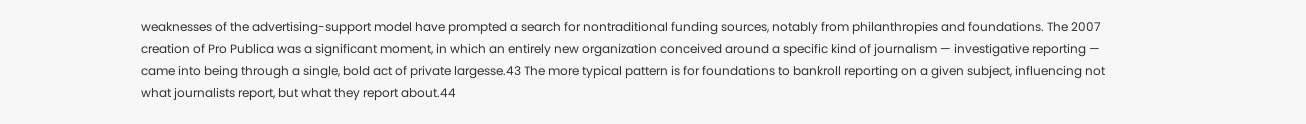weaknesses of the advertising-support model have prompted a search for nontraditional funding sources, notably from philanthropies and foundations. The 2007 creation of Pro Publica was a significant moment, in which an entirely new organization conceived around a specific kind of journalism — investigative reporting — came into being through a single, bold act of private largesse.43 The more typical pattern is for foundations to bankroll reporting on a given subject, influencing not what journalists report, but what they report about.44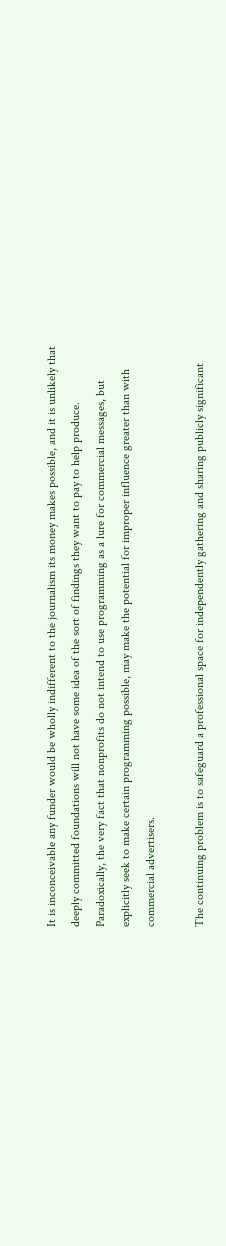It is inconceivable any funder would be wholly indifferent to the journalism its money makes possible, and it is unlikely that deeply committed foundations will not have some idea of the sort of findings they want to pay to help produce. Paradoxically, the very fact that nonprofits do not intend to use programming as a lure for commercial messages, but explicitly seek to make certain programming possible, may make the potential for improper influence greater than with commercial advertisers.

The continuing problem is to safeguard a professional space for independently gathering and sharing publicly significant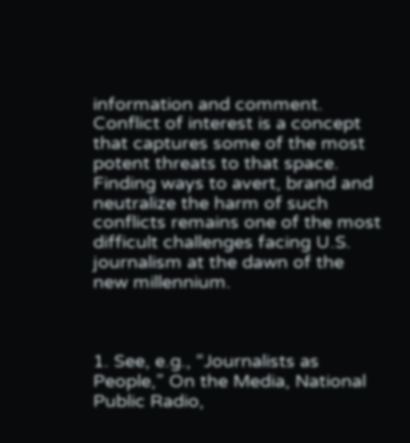information and comment. Conflict of interest is a concept that captures some of the most potent threats to that space. Finding ways to avert, brand and neutralize the harm of such conflicts remains one of the most difficult challenges facing U.S. journalism at the dawn of the new millennium.



1. See, e.g., “Journalists as People,” On the Media, National Public Radio,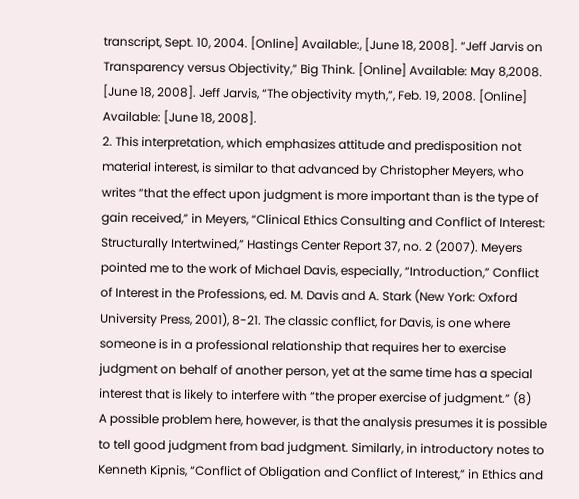transcript, Sept. 10, 2004. [Online] Available:, [June 18, 2008]. “Jeff Jarvis on Transparency versus Objectivity,” Big Think. [Online] Available: May 8,2008. [June 18, 2008]. Jeff Jarvis, “The objectivity myth,”, Feb. 19, 2008. [Online] Available: [June 18, 2008].
2. This interpretation, which emphasizes attitude and predisposition not material interest, is similar to that advanced by Christopher Meyers, who writes “that the effect upon judgment is more important than is the type of gain received,” in Meyers, “Clinical Ethics Consulting and Conflict of Interest: Structurally Intertwined,” Hastings Center Report 37, no. 2 (2007). Meyers pointed me to the work of Michael Davis, especially, “Introduction,” Conflict of Interest in the Professions, ed. M. Davis and A. Stark (New York: Oxford University Press, 2001), 8-21. The classic conflict, for Davis, is one where someone is in a professional relationship that requires her to exercise judgment on behalf of another person, yet at the same time has a special interest that is likely to interfere with “the proper exercise of judgment.” (8)
A possible problem here, however, is that the analysis presumes it is possible to tell good judgment from bad judgment. Similarly, in introductory notes to Kenneth Kipnis, “Conflict of Obligation and Conflict of Interest,” in Ethics and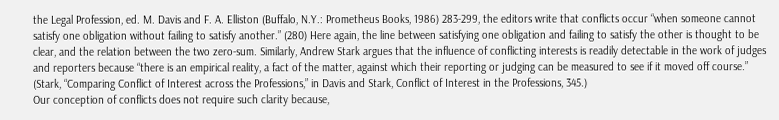the Legal Profession, ed. M. Davis and F. A. Elliston (Buffalo, N.Y.: Prometheus Books, 1986) 283-299, the editors write that conflicts occur “when someone cannot satisfy one obligation without failing to satisfy another.” (280) Here again, the line between satisfying one obligation and failing to satisfy the other is thought to be clear, and the relation between the two zero-sum. Similarly, Andrew Stark argues that the influence of conflicting interests is readily detectable in the work of judges and reporters because “there is an empirical reality, a fact of the matter, against which their reporting or judging can be measured to see if it moved off course.” (Stark, “Comparing Conflict of Interest across the Professions,” in Davis and Stark, Conflict of Interest in the Professions, 345.)
Our conception of conflicts does not require such clarity because,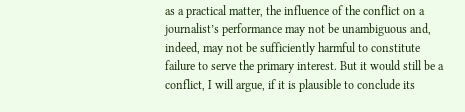as a practical matter, the influence of the conflict on a journalist’s performance may not be unambiguous and, indeed, may not be sufficiently harmful to constitute failure to serve the primary interest. But it would still be a conflict, I will argue, if it is plausible to conclude its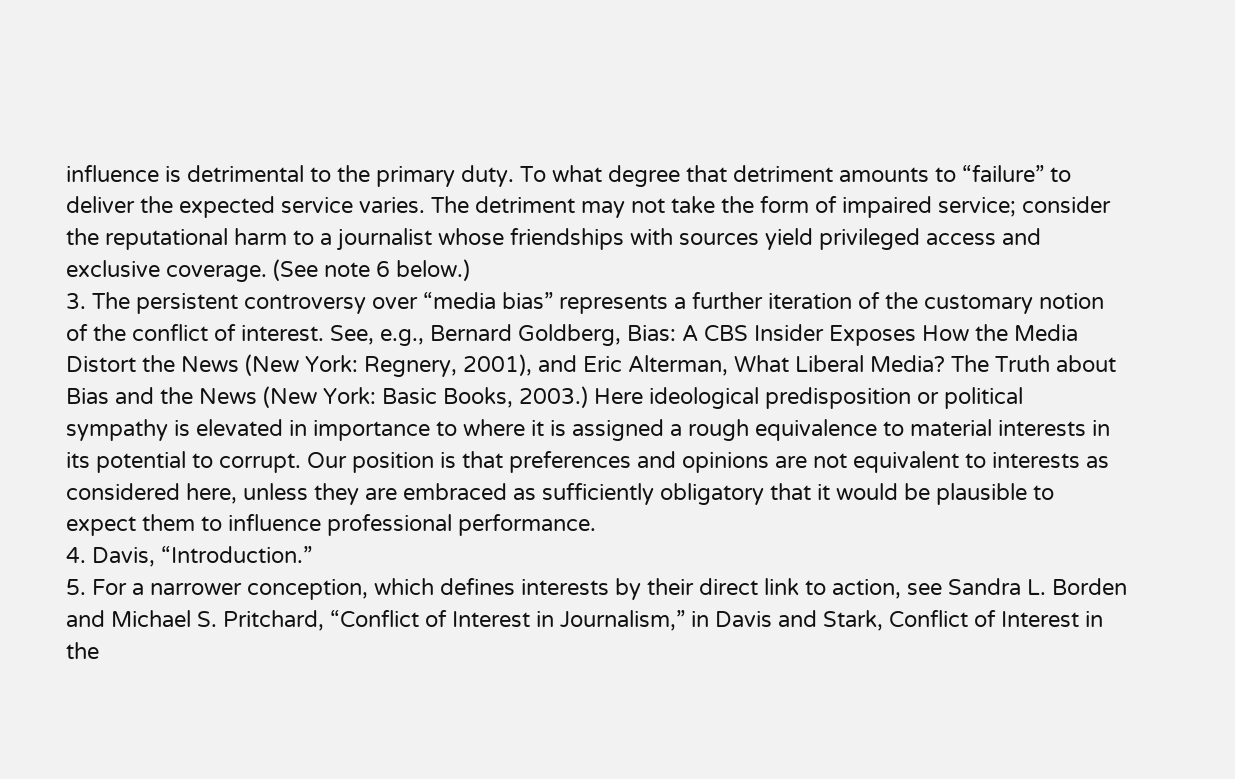influence is detrimental to the primary duty. To what degree that detriment amounts to “failure” to deliver the expected service varies. The detriment may not take the form of impaired service; consider the reputational harm to a journalist whose friendships with sources yield privileged access and exclusive coverage. (See note 6 below.)
3. The persistent controversy over “media bias” represents a further iteration of the customary notion of the conflict of interest. See, e.g., Bernard Goldberg, Bias: A CBS Insider Exposes How the Media Distort the News (New York: Regnery, 2001), and Eric Alterman, What Liberal Media? The Truth about Bias and the News (New York: Basic Books, 2003.) Here ideological predisposition or political sympathy is elevated in importance to where it is assigned a rough equivalence to material interests in its potential to corrupt. Our position is that preferences and opinions are not equivalent to interests as considered here, unless they are embraced as sufficiently obligatory that it would be plausible to expect them to influence professional performance.
4. Davis, “Introduction.”
5. For a narrower conception, which defines interests by their direct link to action, see Sandra L. Borden and Michael S. Pritchard, “Conflict of Interest in Journalism,” in Davis and Stark, Conflict of Interest in the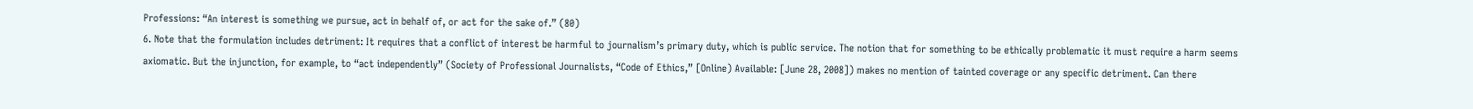Professions: “An interest is something we pursue, act in behalf of, or act for the sake of.” (80)
6. Note that the formulation includes detriment: It requires that a conflict of interest be harmful to journalism’s primary duty, which is public service. The notion that for something to be ethically problematic it must require a harm seems axiomatic. But the injunction, for example, to “act independently” (Society of Professional Journalists, “Code of Ethics,” [Online) Available: [June 28, 2008]) makes no mention of tainted coverage or any specific detriment. Can there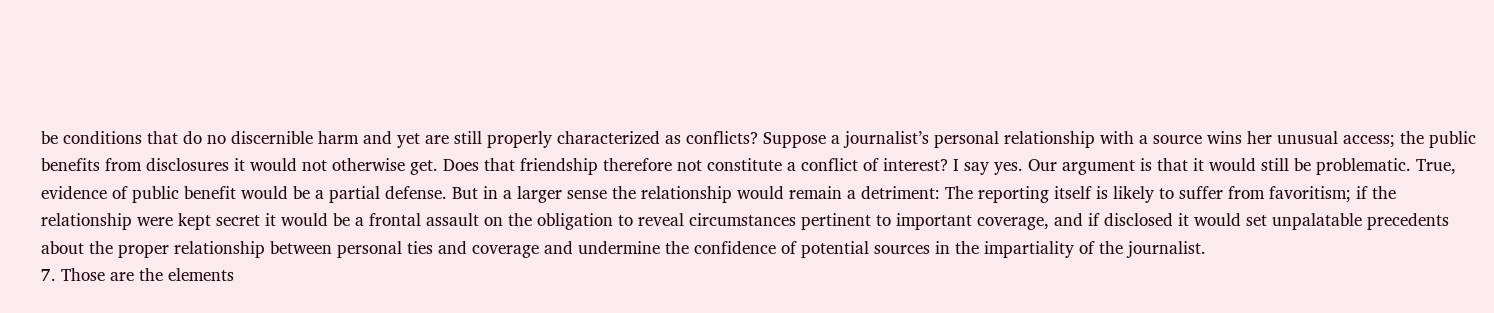be conditions that do no discernible harm and yet are still properly characterized as conflicts? Suppose a journalist’s personal relationship with a source wins her unusual access; the public benefits from disclosures it would not otherwise get. Does that friendship therefore not constitute a conflict of interest? I say yes. Our argument is that it would still be problematic. True, evidence of public benefit would be a partial defense. But in a larger sense the relationship would remain a detriment: The reporting itself is likely to suffer from favoritism; if the relationship were kept secret it would be a frontal assault on the obligation to reveal circumstances pertinent to important coverage, and if disclosed it would set unpalatable precedents about the proper relationship between personal ties and coverage and undermine the confidence of potential sources in the impartiality of the journalist.
7. Those are the elements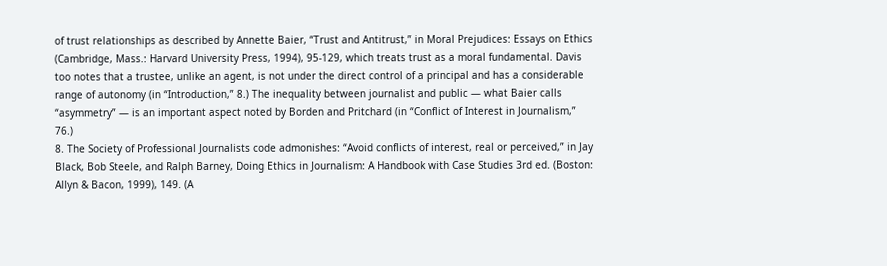of trust relationships as described by Annette Baier, “Trust and Antitrust,” in Moral Prejudices: Essays on Ethics (Cambridge, Mass.: Harvard University Press, 1994), 95-129, which treats trust as a moral fundamental. Davis too notes that a trustee, unlike an agent, is not under the direct control of a principal and has a considerable range of autonomy (in “Introduction,” 8.) The inequality between journalist and public — what Baier calls “asymmetry” — is an important aspect noted by Borden and Pritchard (in “Conflict of Interest in Journalism,” 76.)
8. The Society of Professional Journalists code admonishes: “Avoid conflicts of interest, real or perceived,” in Jay Black, Bob Steele, and Ralph Barney, Doing Ethics in Journalism: A Handbook with Case Studies 3rd ed. (Boston: Allyn & Bacon, 1999), 149. (A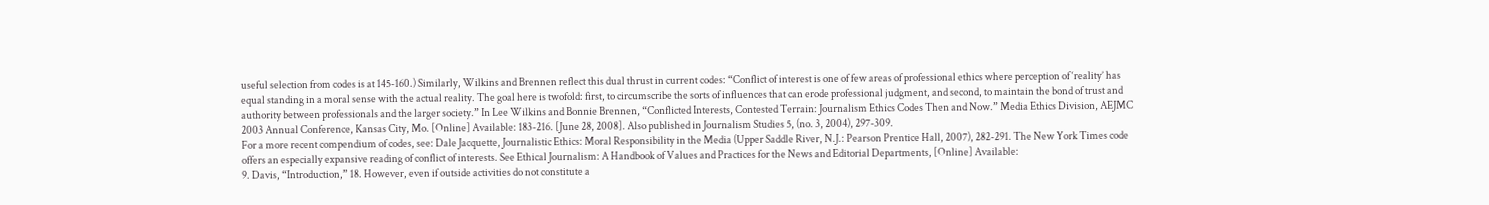useful selection from codes is at 145-160.) Similarly, Wilkins and Brennen reflect this dual thrust in current codes: “Conflict of interest is one of few areas of professional ethics where perception of ‘reality’ has equal standing in a moral sense with the actual reality. The goal here is twofold: first, to circumscribe the sorts of influences that can erode professional judgment, and second, to maintain the bond of trust and authority between professionals and the larger society.” In Lee Wilkins and Bonnie Brennen, “Conflicted Interests, Contested Terrain: Journalism Ethics Codes Then and Now.” Media Ethics Division, AEJMC 2003 Annual Conference, Kansas City, Mo. [Online] Available: 183-216. [June 28, 2008]. Also published in Journalism Studies 5, (no. 3, 2004), 297-309.
For a more recent compendium of codes, see: Dale Jacquette, Journalistic Ethics: Moral Responsibility in the Media (Upper Saddle River, N.J.: Pearson Prentice Hall, 2007), 282-291. The New York Times code offers an especially expansive reading of conflict of interests. See Ethical Journalism: A Handbook of Values and Practices for the News and Editorial Departments, [Online] Available:
9. Davis, “Introduction,” 18. However, even if outside activities do not constitute a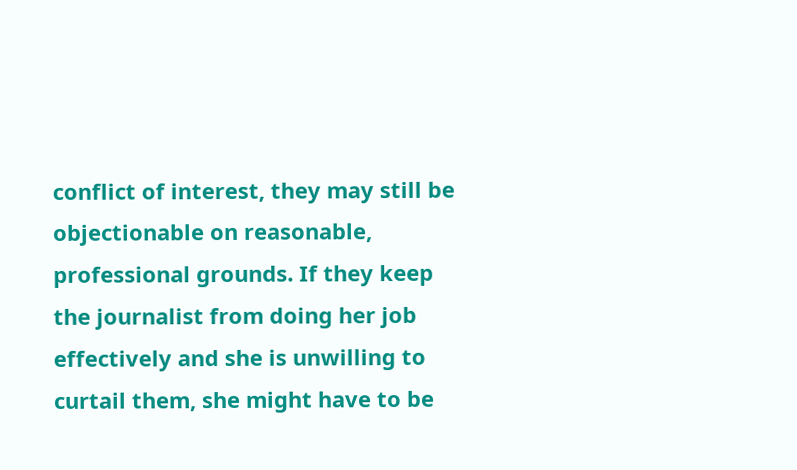conflict of interest, they may still be objectionable on reasonable, professional grounds. If they keep the journalist from doing her job effectively and she is unwilling to curtail them, she might have to be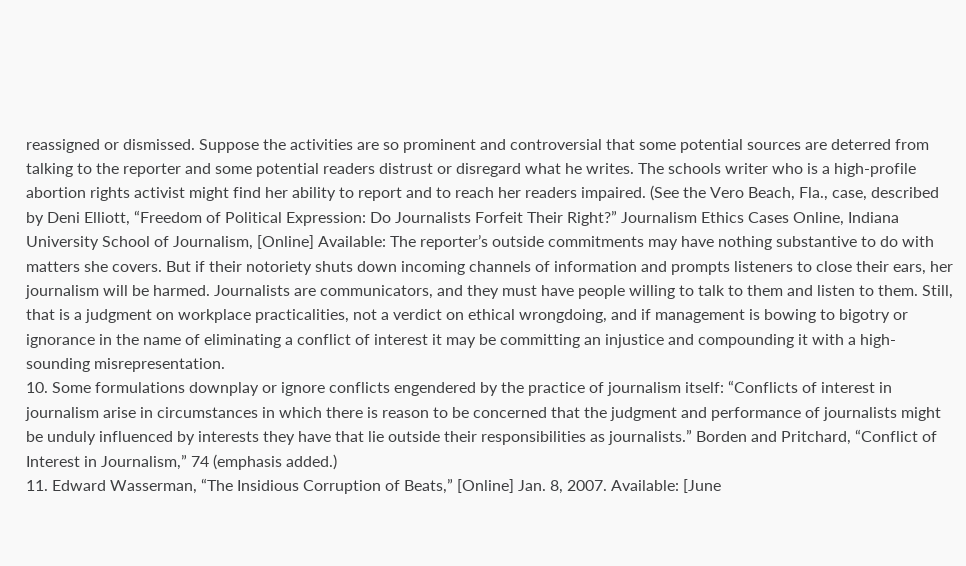reassigned or dismissed. Suppose the activities are so prominent and controversial that some potential sources are deterred from talking to the reporter and some potential readers distrust or disregard what he writes. The schools writer who is a high-profile abortion rights activist might find her ability to report and to reach her readers impaired. (See the Vero Beach, Fla., case, described by Deni Elliott, “Freedom of Political Expression: Do Journalists Forfeit Their Right?” Journalism Ethics Cases Online, Indiana University School of Journalism, [Online] Available: The reporter’s outside commitments may have nothing substantive to do with matters she covers. But if their notoriety shuts down incoming channels of information and prompts listeners to close their ears, her journalism will be harmed. Journalists are communicators, and they must have people willing to talk to them and listen to them. Still, that is a judgment on workplace practicalities, not a verdict on ethical wrongdoing, and if management is bowing to bigotry or ignorance in the name of eliminating a conflict of interest it may be committing an injustice and compounding it with a high-sounding misrepresentation.
10. Some formulations downplay or ignore conflicts engendered by the practice of journalism itself: “Conflicts of interest in journalism arise in circumstances in which there is reason to be concerned that the judgment and performance of journalists might be unduly influenced by interests they have that lie outside their responsibilities as journalists.” Borden and Pritchard, “Conflict of Interest in Journalism,” 74 (emphasis added.)
11. Edward Wasserman, “The Insidious Corruption of Beats,” [Online] Jan. 8, 2007. Available: [June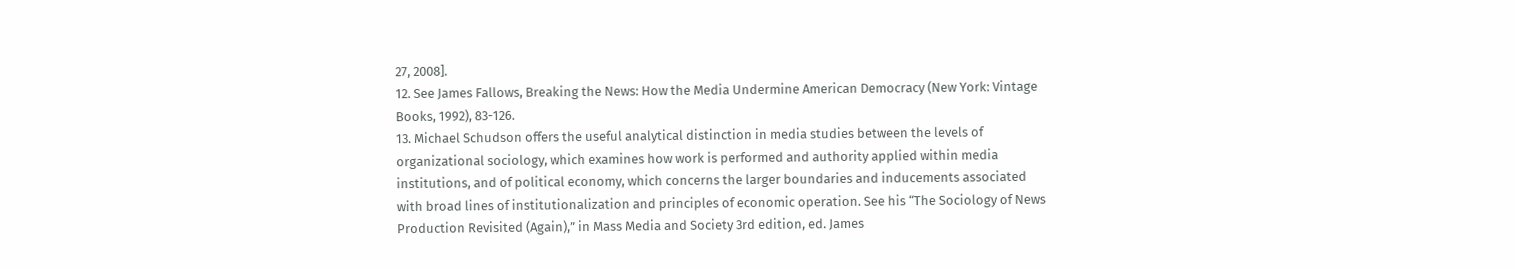27, 2008].
12. See James Fallows, Breaking the News: How the Media Undermine American Democracy (New York: Vintage Books, 1992), 83-126.
13. Michael Schudson offers the useful analytical distinction in media studies between the levels of organizational sociology, which examines how work is performed and authority applied within media institutions, and of political economy, which concerns the larger boundaries and inducements associated with broad lines of institutionalization and principles of economic operation. See his “The Sociology of News Production Revisited (Again),” in Mass Media and Society 3rd edition, ed. James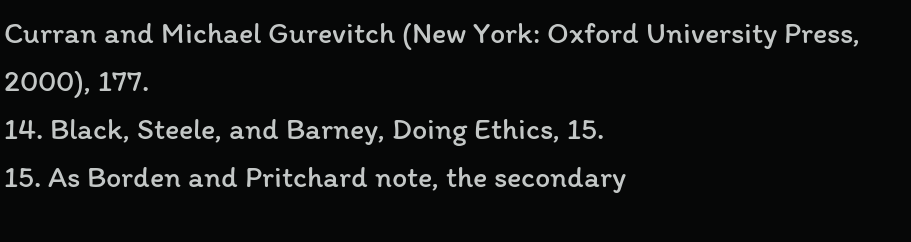Curran and Michael Gurevitch (New York: Oxford University Press, 2000), 177.
14. Black, Steele, and Barney, Doing Ethics, 15.
15. As Borden and Pritchard note, the secondary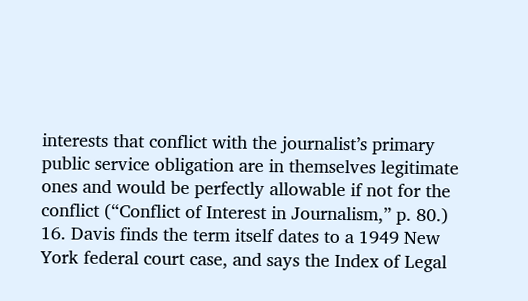interests that conflict with the journalist’s primary public service obligation are in themselves legitimate ones and would be perfectly allowable if not for the conflict (“Conflict of Interest in Journalism,” p. 80.)
16. Davis finds the term itself dates to a 1949 New York federal court case, and says the Index of Legal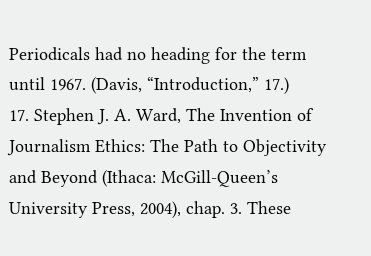Periodicals had no heading for the term until 1967. (Davis, “Introduction,” 17.)
17. Stephen J. A. Ward, The Invention of Journalism Ethics: The Path to Objectivity and Beyond (Ithaca: McGill-Queen’s University Press, 2004), chap. 3. These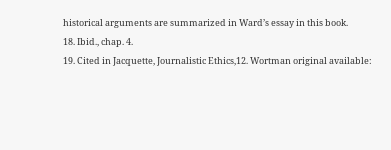historical arguments are summarized in Ward’s essay in this book.
18. Ibid., chap. 4.
19. Cited in Jacquette, Journalistic Ethics,12. Wortman original available: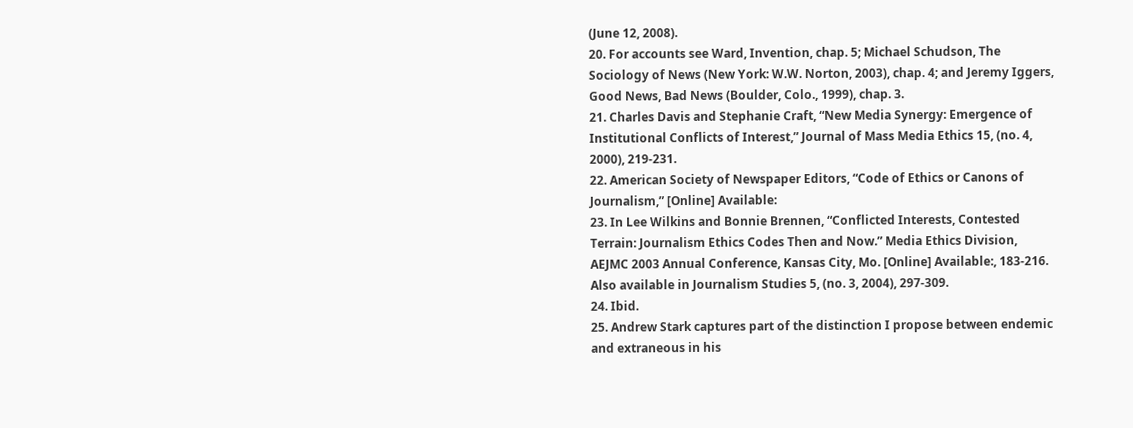(June 12, 2008).
20. For accounts see Ward, Invention, chap. 5; Michael Schudson, The Sociology of News (New York: W.W. Norton, 2003), chap. 4; and Jeremy Iggers, Good News, Bad News (Boulder, Colo., 1999), chap. 3.
21. Charles Davis and Stephanie Craft, “New Media Synergy: Emergence of Institutional Conflicts of Interest,” Journal of Mass Media Ethics 15, (no. 4, 2000), 219-231.
22. American Society of Newspaper Editors, “Code of Ethics or Canons of Journalism,” [Online] Available:
23. In Lee Wilkins and Bonnie Brennen, “Conflicted Interests, Contested Terrain: Journalism Ethics Codes Then and Now.” Media Ethics Division, AEJMC 2003 Annual Conference, Kansas City, Mo. [Online] Available:, 183-216. Also available in Journalism Studies 5, (no. 3, 2004), 297-309.
24. Ibid.
25. Andrew Stark captures part of the distinction I propose between endemic and extraneous in his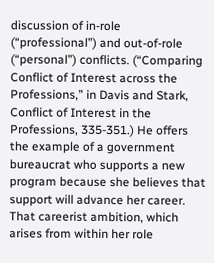discussion of in-role (“professional”) and out-of-role (“personal”) conflicts. (“Comparing Conflict of Interest across the Professions,” in Davis and Stark, Conflict of Interest in the Professions, 335-351.) He offers the example of a government bureaucrat who supports a new program because she believes that support will advance her career. That careerist ambition, which arises from within her role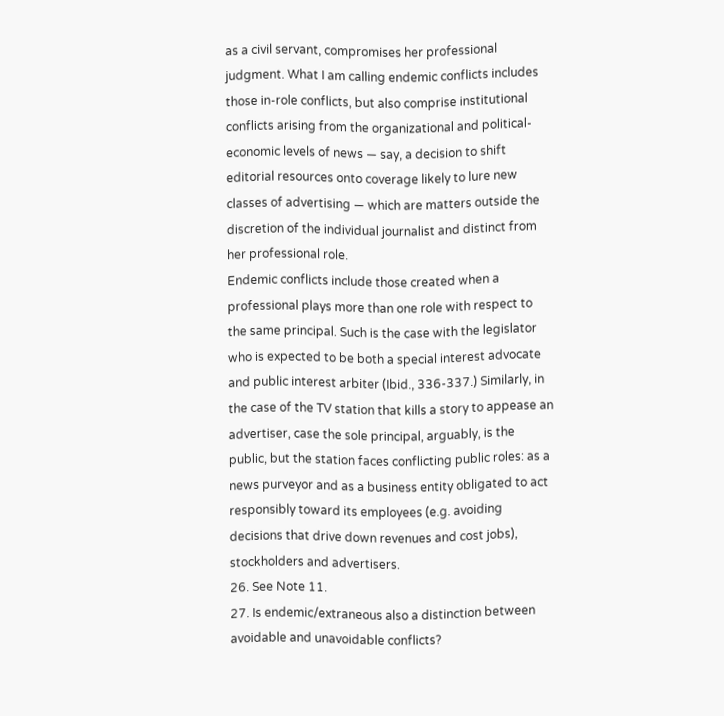as a civil servant, compromises her professional judgment. What I am calling endemic conflicts includes those in-role conflicts, but also comprise institutional conflicts arising from the organizational and political-economic levels of news — say, a decision to shift editorial resources onto coverage likely to lure new classes of advertising — which are matters outside the discretion of the individual journalist and distinct from her professional role.
Endemic conflicts include those created when a professional plays more than one role with respect to the same principal. Such is the case with the legislator who is expected to be both a special interest advocate and public interest arbiter (Ibid., 336-337.) Similarly, in the case of the TV station that kills a story to appease an advertiser, case the sole principal, arguably, is the public, but the station faces conflicting public roles: as a news purveyor and as a business entity obligated to act responsibly toward its employees (e.g. avoiding decisions that drive down revenues and cost jobs), stockholders and advertisers.
26. See Note 11.
27. Is endemic/extraneous also a distinction between avoidable and unavoidable conflicts?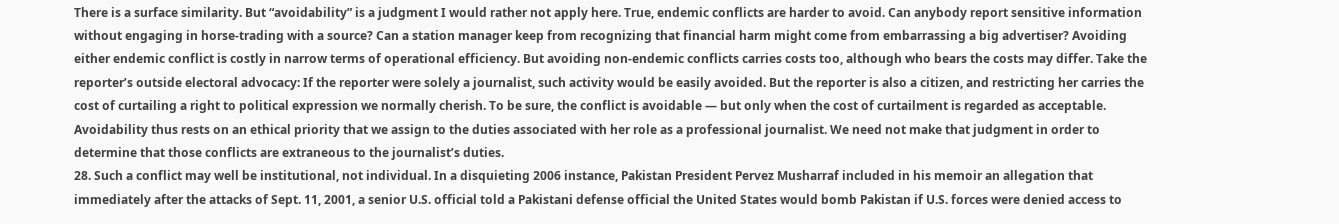There is a surface similarity. But “avoidability” is a judgment I would rather not apply here. True, endemic conflicts are harder to avoid. Can anybody report sensitive information without engaging in horse-trading with a source? Can a station manager keep from recognizing that financial harm might come from embarrassing a big advertiser? Avoiding either endemic conflict is costly in narrow terms of operational efficiency. But avoiding non-endemic conflicts carries costs too, although who bears the costs may differ. Take the reporter’s outside electoral advocacy: If the reporter were solely a journalist, such activity would be easily avoided. But the reporter is also a citizen, and restricting her carries the cost of curtailing a right to political expression we normally cherish. To be sure, the conflict is avoidable — but only when the cost of curtailment is regarded as acceptable. Avoidability thus rests on an ethical priority that we assign to the duties associated with her role as a professional journalist. We need not make that judgment in order to determine that those conflicts are extraneous to the journalist’s duties.
28. Such a conflict may well be institutional, not individual. In a disquieting 2006 instance, Pakistan President Pervez Musharraf included in his memoir an allegation that immediately after the attacks of Sept. 11, 2001, a senior U.S. official told a Pakistani defense official the United States would bomb Pakistan if U.S. forces were denied access to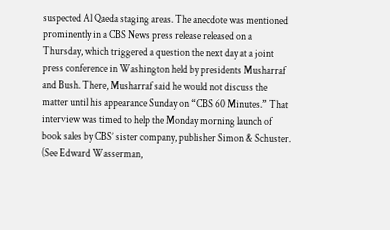suspected Al Qaeda staging areas. The anecdote was mentioned prominently in a CBS News press release released on a Thursday, which triggered a question the next day at a joint press conference in Washington held by presidents Musharraf and Bush. There, Musharraf said he would not discuss the matter until his appearance Sunday on “CBS 60 Minutes.” That interview was timed to help the Monday morning launch of book sales by CBS’ sister company, publisher Simon & Schuster. (See Edward Wasserman,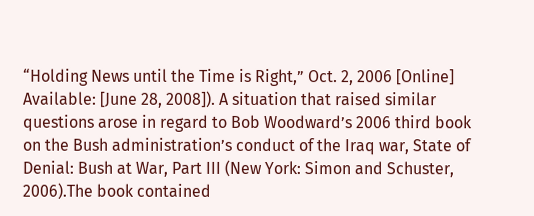“Holding News until the Time is Right,” Oct. 2, 2006 [Online] Available: [June 28, 2008]). A situation that raised similar questions arose in regard to Bob Woodward’s 2006 third book on the Bush administration’s conduct of the Iraq war, State of Denial: Bush at War, Part III (New York: Simon and Schuster, 2006).The book contained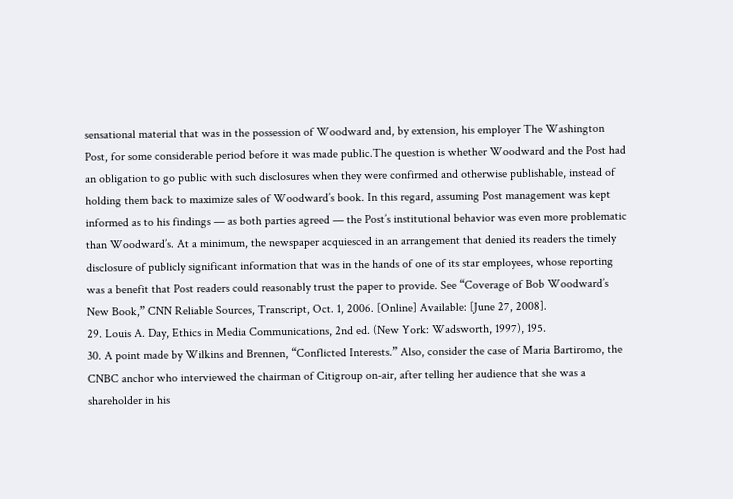sensational material that was in the possession of Woodward and, by extension, his employer The Washington Post, for some considerable period before it was made public.The question is whether Woodward and the Post had an obligation to go public with such disclosures when they were confirmed and otherwise publishable, instead of holding them back to maximize sales of Woodward’s book. In this regard, assuming Post management was kept informed as to his findings — as both parties agreed — the Post’s institutional behavior was even more problematic than Woodward’s. At a minimum, the newspaper acquiesced in an arrangement that denied its readers the timely disclosure of publicly significant information that was in the hands of one of its star employees, whose reporting was a benefit that Post readers could reasonably trust the paper to provide. See “Coverage of Bob Woodward’s New Book,” CNN Reliable Sources, Transcript, Oct. 1, 2006. [Online] Available: [June 27, 2008].
29. Louis A. Day, Ethics in Media Communications, 2nd ed. (New York: Wadsworth, 1997), 195.
30. A point made by Wilkins and Brennen, “Conflicted Interests.” Also, consider the case of Maria Bartiromo, the CNBC anchor who interviewed the chairman of Citigroup on-air, after telling her audience that she was a shareholder in his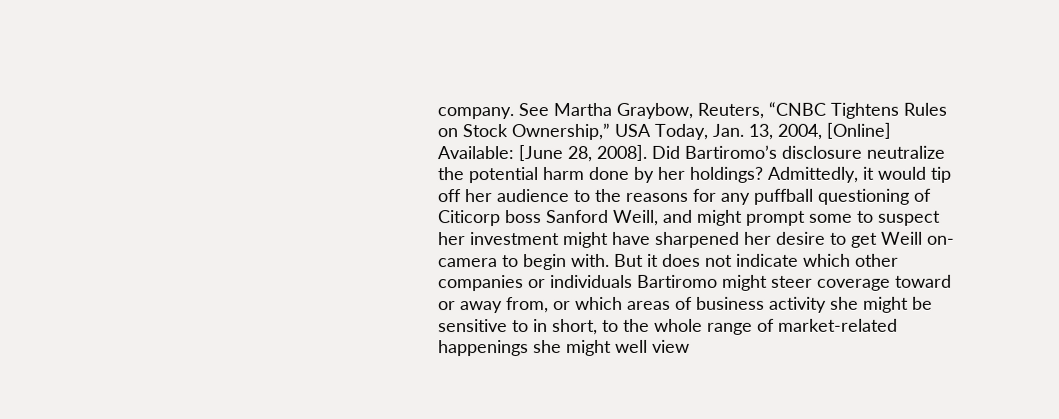company. See Martha Graybow, Reuters, “CNBC Tightens Rules on Stock Ownership,” USA Today, Jan. 13, 2004, [Online] Available: [June 28, 2008]. Did Bartiromo’s disclosure neutralize the potential harm done by her holdings? Admittedly, it would tip off her audience to the reasons for any puffball questioning of Citicorp boss Sanford Weill, and might prompt some to suspect her investment might have sharpened her desire to get Weill on-camera to begin with. But it does not indicate which other companies or individuals Bartiromo might steer coverage toward or away from, or which areas of business activity she might be sensitive to in short, to the whole range of market-related happenings she might well view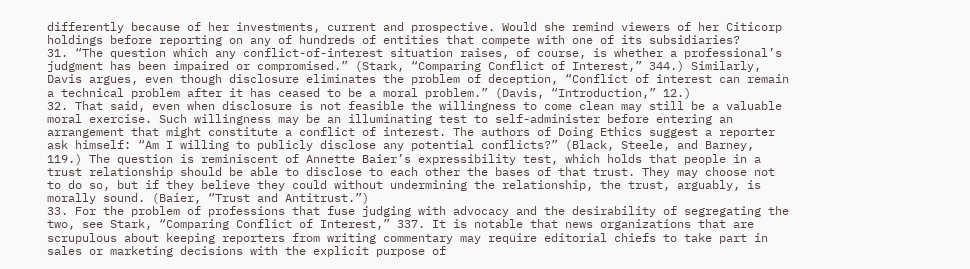differently because of her investments, current and prospective. Would she remind viewers of her Citicorp holdings before reporting on any of hundreds of entities that compete with one of its subsidiaries?
31. “The question which any conflict-of-interest situation raises, of course, is whether a professional’s judgment has been impaired or compromised.” (Stark, “Comparing Conflict of Interest,” 344.) Similarly, Davis argues, even though disclosure eliminates the problem of deception, “Conflict of interest can remain a technical problem after it has ceased to be a moral problem.” (Davis, “Introduction,” 12.)
32. That said, even when disclosure is not feasible the willingness to come clean may still be a valuable moral exercise. Such willingness may be an illuminating test to self-administer before entering an arrangement that might constitute a conflict of interest. The authors of Doing Ethics suggest a reporter ask himself: “Am I willing to publicly disclose any potential conflicts?” (Black, Steele, and Barney, 119.) The question is reminiscent of Annette Baier’s expressibility test, which holds that people in a trust relationship should be able to disclose to each other the bases of that trust. They may choose not to do so, but if they believe they could without undermining the relationship, the trust, arguably, is morally sound. (Baier, “Trust and Antitrust.”)
33. For the problem of professions that fuse judging with advocacy and the desirability of segregating the two, see Stark, “Comparing Conflict of Interest,” 337. It is notable that news organizations that are scrupulous about keeping reporters from writing commentary may require editorial chiefs to take part in sales or marketing decisions with the explicit purpose of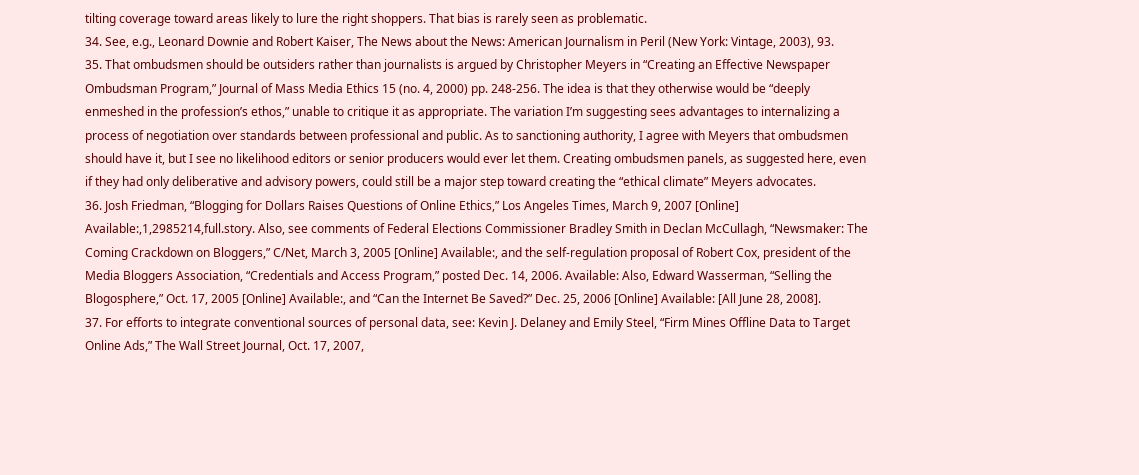tilting coverage toward areas likely to lure the right shoppers. That bias is rarely seen as problematic.
34. See, e.g., Leonard Downie and Robert Kaiser, The News about the News: American Journalism in Peril (New York: Vintage, 2003), 93.
35. That ombudsmen should be outsiders rather than journalists is argued by Christopher Meyers in “Creating an Effective Newspaper Ombudsman Program,” Journal of Mass Media Ethics 15 (no. 4, 2000) pp. 248-256. The idea is that they otherwise would be “deeply enmeshed in the profession’s ethos,” unable to critique it as appropriate. The variation I’m suggesting sees advantages to internalizing a process of negotiation over standards between professional and public. As to sanctioning authority, I agree with Meyers that ombudsmen should have it, but I see no likelihood editors or senior producers would ever let them. Creating ombudsmen panels, as suggested here, even if they had only deliberative and advisory powers, could still be a major step toward creating the “ethical climate” Meyers advocates.
36. Josh Friedman, “Blogging for Dollars Raises Questions of Online Ethics,” Los Angeles Times, March 9, 2007 [Online] Available:,1,2985214,full.story. Also, see comments of Federal Elections Commissioner Bradley Smith in Declan McCullagh, “Newsmaker: The Coming Crackdown on Bloggers,” C/Net, March 3, 2005 [Online] Available:, and the self-regulation proposal of Robert Cox, president of the Media Bloggers Association, “Credentials and Access Program,” posted Dec. 14, 2006. Available: Also, Edward Wasserman, “Selling the Blogosphere,” Oct. 17, 2005 [Online] Available:, and “Can the Internet Be Saved?” Dec. 25, 2006 [Online] Available: [All June 28, 2008].
37. For efforts to integrate conventional sources of personal data, see: Kevin J. Delaney and Emily Steel, “Firm Mines Offline Data to Target Online Ads,” The Wall Street Journal, Oct. 17, 2007,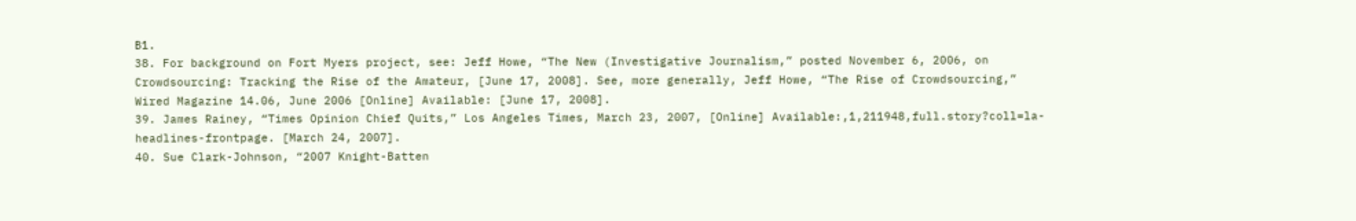B1.
38. For background on Fort Myers project, see: Jeff Howe, “The New (Investigative Journalism,” posted November 6, 2006, on Crowdsourcing: Tracking the Rise of the Amateur, [June 17, 2008]. See, more generally, Jeff Howe, “The Rise of Crowdsourcing,” Wired Magazine 14.06, June 2006 [Online] Available: [June 17, 2008].
39. James Rainey, “Times Opinion Chief Quits,” Los Angeles Times, March 23, 2007, [Online] Available:,1,211948,full.story?coll=la-headlines-frontpage. [March 24, 2007].
40. Sue Clark-Johnson, “2007 Knight-Batten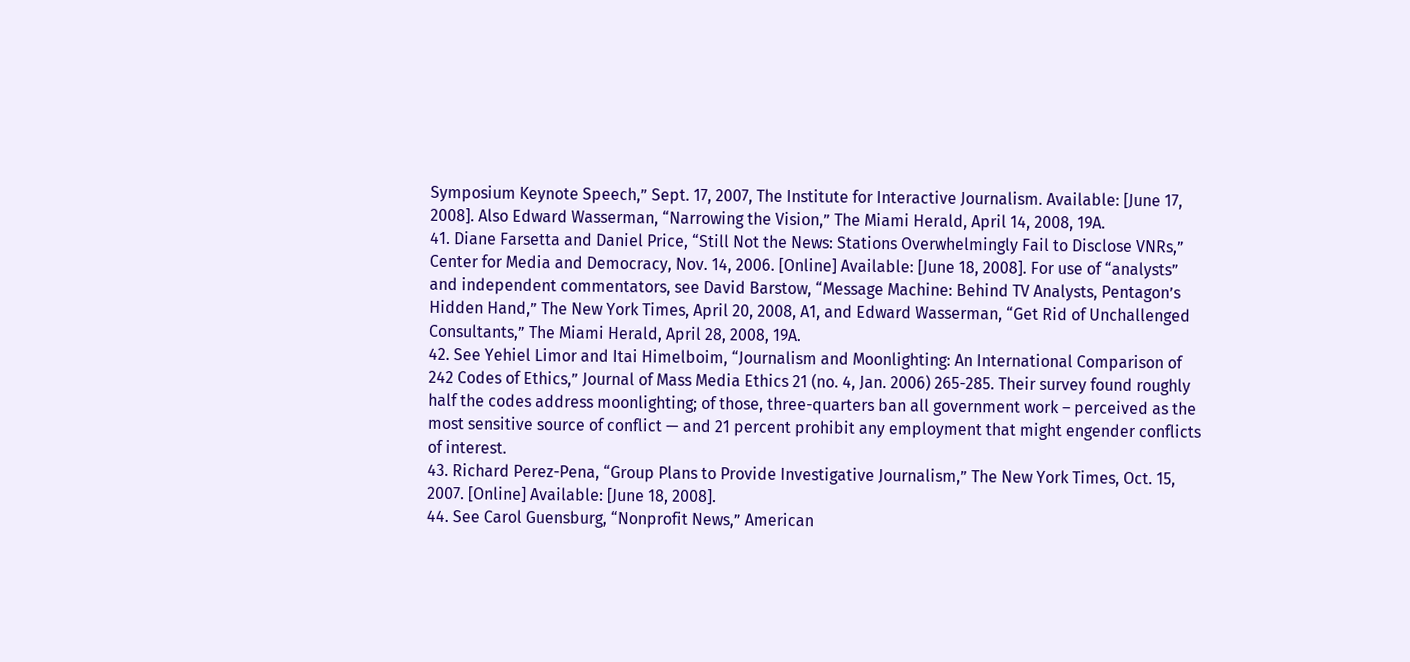Symposium Keynote Speech,” Sept. 17, 2007, The Institute for Interactive Journalism. Available: [June 17, 2008]. Also Edward Wasserman, “Narrowing the Vision,” The Miami Herald, April 14, 2008, 19A.
41. Diane Farsetta and Daniel Price, “Still Not the News: Stations Overwhelmingly Fail to Disclose VNRs,” Center for Media and Democracy, Nov. 14, 2006. [Online] Available: [June 18, 2008]. For use of “analysts” and independent commentators, see David Barstow, “Message Machine: Behind TV Analysts, Pentagon’s Hidden Hand,” The New York Times, April 20, 2008, A1, and Edward Wasserman, “Get Rid of Unchallenged Consultants,” The Miami Herald, April 28, 2008, 19A.
42. See Yehiel Limor and Itai Himelboim, “Journalism and Moonlighting: An International Comparison of 242 Codes of Ethics,” Journal of Mass Media Ethics 21 (no. 4, Jan. 2006) 265-285. Their survey found roughly half the codes address moonlighting; of those, three-quarters ban all government work – perceived as the most sensitive source of conflict — and 21 percent prohibit any employment that might engender conflicts of interest.
43. Richard Perez-Pena, “Group Plans to Provide Investigative Journalism,” The New York Times, Oct. 15, 2007. [Online] Available: [June 18, 2008].
44. See Carol Guensburg, “Nonprofit News,” American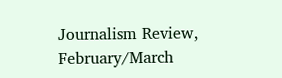Journalism Review, February/March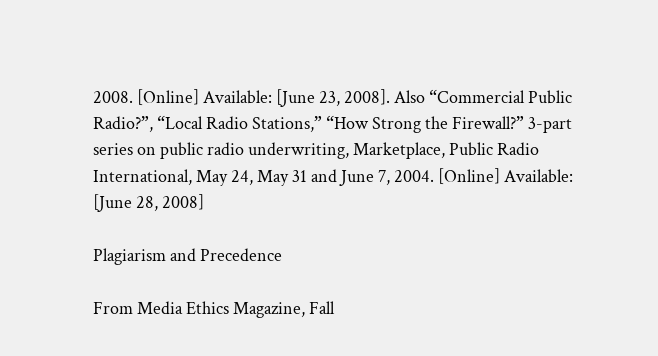2008. [Online] Available: [June 23, 2008]. Also “Commercial Public Radio?”, “Local Radio Stations,” “How Strong the Firewall?” 3-part series on public radio underwriting, Marketplace, Public Radio International, May 24, May 31 and June 7, 2004. [Online] Available: [June 28, 2008]

Plagiarism and Precedence

From Media Ethics Magazine, Fall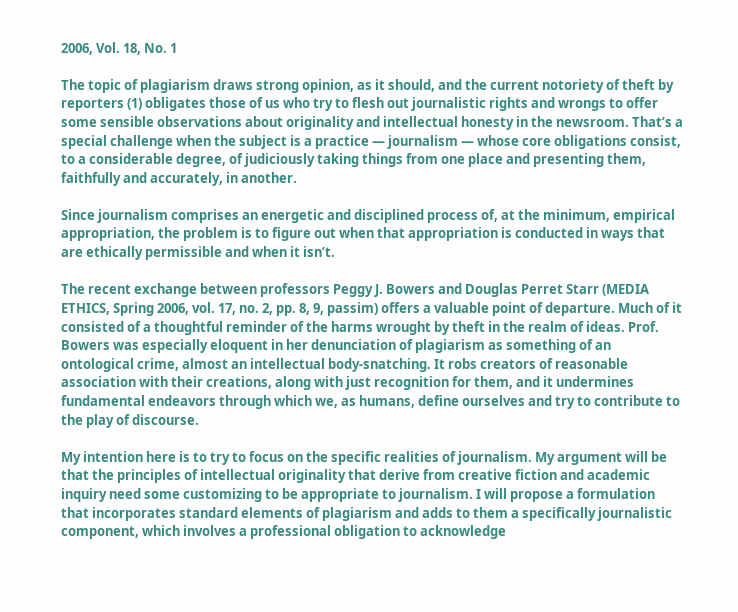2006, Vol. 18, No. 1

The topic of plagiarism draws strong opinion, as it should, and the current notoriety of theft by reporters (1) obligates those of us who try to flesh out journalistic rights and wrongs to offer some sensible observations about originality and intellectual honesty in the newsroom. That’s a special challenge when the subject is a practice — journalism — whose core obligations consist, to a considerable degree, of judiciously taking things from one place and presenting them, faithfully and accurately, in another.

Since journalism comprises an energetic and disciplined process of, at the minimum, empirical appropriation, the problem is to figure out when that appropriation is conducted in ways that are ethically permissible and when it isn’t.

The recent exchange between professors Peggy J. Bowers and Douglas Perret Starr (MEDIA ETHICS, Spring 2006, vol. 17, no. 2, pp. 8, 9, passim) offers a valuable point of departure. Much of it consisted of a thoughtful reminder of the harms wrought by theft in the realm of ideas. Prof. Bowers was especially eloquent in her denunciation of plagiarism as something of an ontological crime, almost an intellectual body-snatching. It robs creators of reasonable association with their creations, along with just recognition for them, and it undermines fundamental endeavors through which we, as humans, define ourselves and try to contribute to the play of discourse.

My intention here is to try to focus on the specific realities of journalism. My argument will be that the principles of intellectual originality that derive from creative fiction and academic inquiry need some customizing to be appropriate to journalism. I will propose a formulation that incorporates standard elements of plagiarism and adds to them a specifically journalistic component, which involves a professional obligation to acknowledge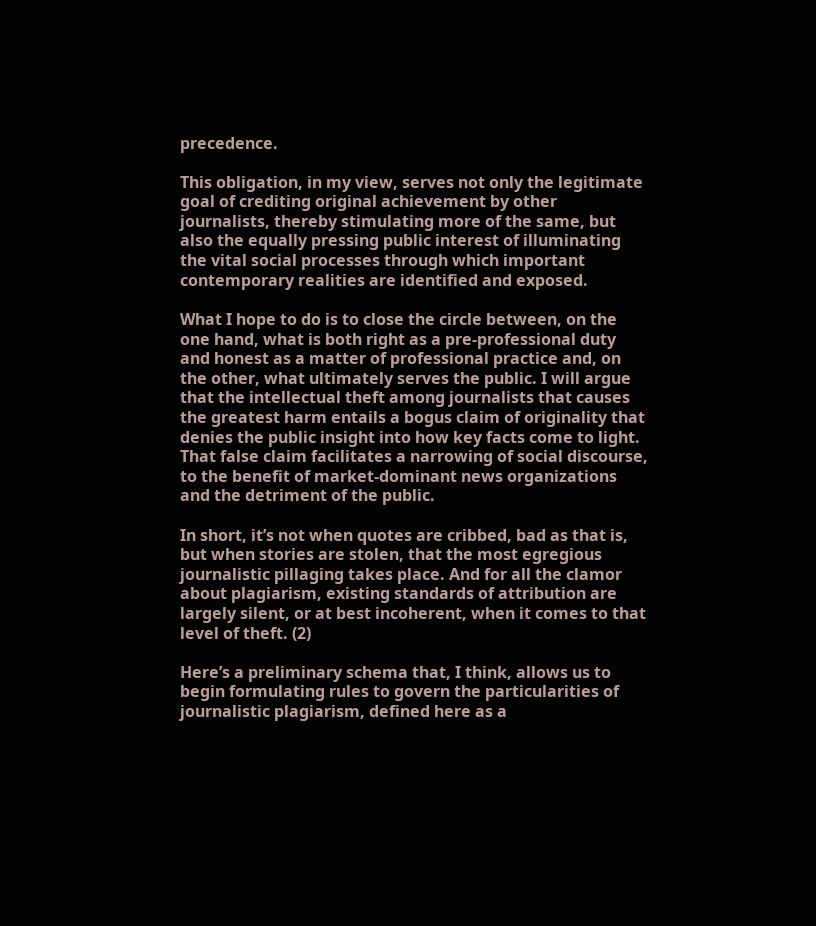precedence.

This obligation, in my view, serves not only the legitimate goal of crediting original achievement by other journalists, thereby stimulating more of the same, but also the equally pressing public interest of illuminating the vital social processes through which important contemporary realities are identified and exposed.

What I hope to do is to close the circle between, on the one hand, what is both right as a pre-professional duty and honest as a matter of professional practice and, on the other, what ultimately serves the public. I will argue that the intellectual theft among journalists that causes the greatest harm entails a bogus claim of originality that denies the public insight into how key facts come to light. That false claim facilitates a narrowing of social discourse, to the benefit of market-dominant news organizations and the detriment of the public.

In short, it’s not when quotes are cribbed, bad as that is, but when stories are stolen, that the most egregious journalistic pillaging takes place. And for all the clamor about plagiarism, existing standards of attribution are largely silent, or at best incoherent, when it comes to that level of theft. (2)

Here’s a preliminary schema that, I think, allows us to begin formulating rules to govern the particularities of journalistic plagiarism, defined here as a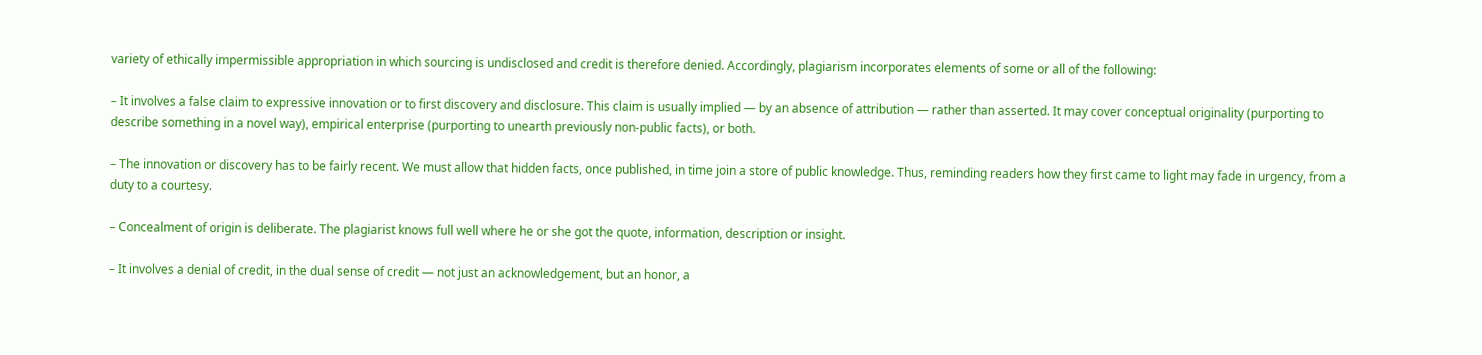variety of ethically impermissible appropriation in which sourcing is undisclosed and credit is therefore denied. Accordingly, plagiarism incorporates elements of some or all of the following:

– It involves a false claim to expressive innovation or to first discovery and disclosure. This claim is usually implied — by an absence of attribution — rather than asserted. It may cover conceptual originality (purporting to describe something in a novel way), empirical enterprise (purporting to unearth previously non-public facts), or both.

– The innovation or discovery has to be fairly recent. We must allow that hidden facts, once published, in time join a store of public knowledge. Thus, reminding readers how they first came to light may fade in urgency, from a duty to a courtesy.

– Concealment of origin is deliberate. The plagiarist knows full well where he or she got the quote, information, description or insight.

– It involves a denial of credit, in the dual sense of credit — not just an acknowledgement, but an honor, a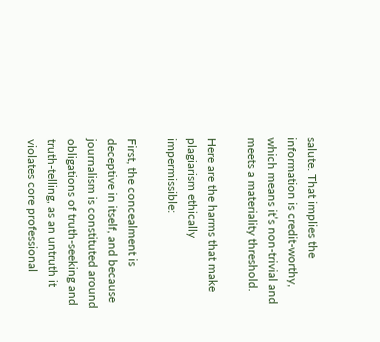salute. That implies the information is credit-worthy, which means it’s non-trivial and meets a materiality threshold.

Here are the harms that make plagiarism ethically impermissible:

First, the concealment is deceptive in itself, and because journalism is constituted around obligations of truth-seeking and truth-telling, as an untruth it violates core professional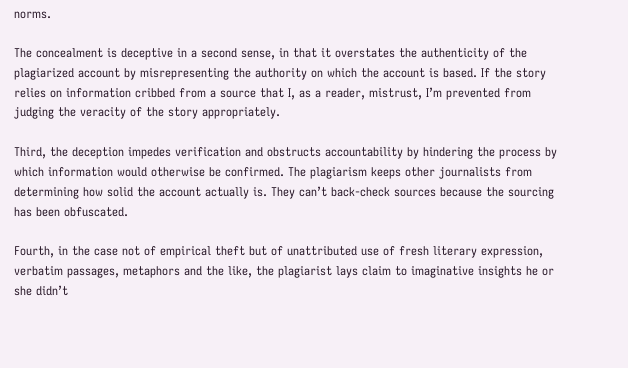norms.

The concealment is deceptive in a second sense, in that it overstates the authenticity of the plagiarized account by misrepresenting the authority on which the account is based. If the story relies on information cribbed from a source that I, as a reader, mistrust, I’m prevented from judging the veracity of the story appropriately.

Third, the deception impedes verification and obstructs accountability by hindering the process by which information would otherwise be confirmed. The plagiarism keeps other journalists from determining how solid the account actually is. They can’t back-check sources because the sourcing has been obfuscated.

Fourth, in the case not of empirical theft but of unattributed use of fresh literary expression, verbatim passages, metaphors and the like, the plagiarist lays claim to imaginative insights he or she didn’t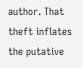author. That theft inflates the putative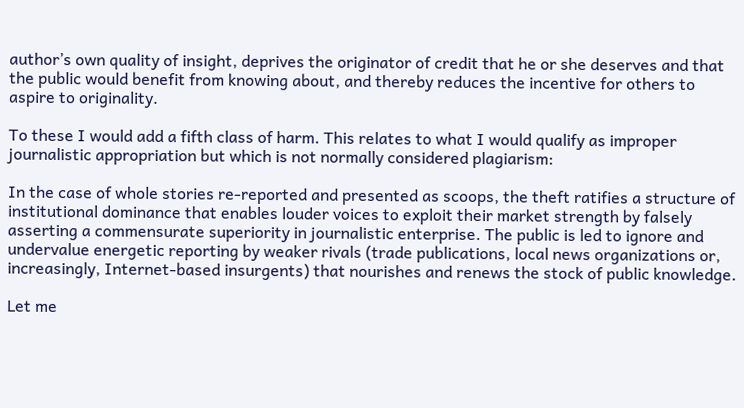author’s own quality of insight, deprives the originator of credit that he or she deserves and that the public would benefit from knowing about, and thereby reduces the incentive for others to aspire to originality.

To these I would add a fifth class of harm. This relates to what I would qualify as improper journalistic appropriation but which is not normally considered plagiarism:

In the case of whole stories re-reported and presented as scoops, the theft ratifies a structure of institutional dominance that enables louder voices to exploit their market strength by falsely asserting a commensurate superiority in journalistic enterprise. The public is led to ignore and undervalue energetic reporting by weaker rivals (trade publications, local news organizations or, increasingly, Internet-based insurgents) that nourishes and renews the stock of public knowledge.

Let me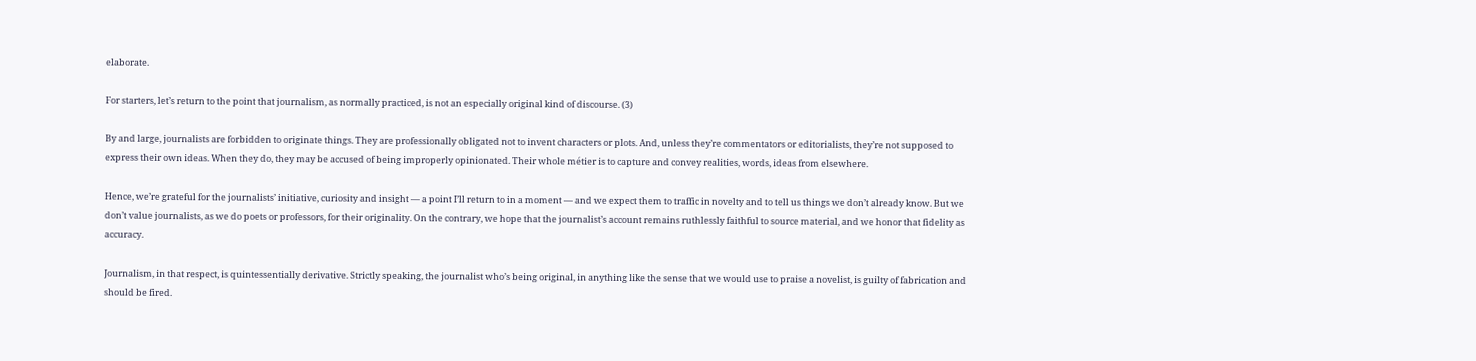elaborate.

For starters, let’s return to the point that journalism, as normally practiced, is not an especially original kind of discourse. (3)

By and large, journalists are forbidden to originate things. They are professionally obligated not to invent characters or plots. And, unless they’re commentators or editorialists, they’re not supposed to express their own ideas. When they do, they may be accused of being improperly opinionated. Their whole métier is to capture and convey realities, words, ideas from elsewhere.

Hence, we’re grateful for the journalists’ initiative, curiosity and insight — a point I’ll return to in a moment — and we expect them to traffic in novelty and to tell us things we don’t already know. But we don’t value journalists, as we do poets or professors, for their originality. On the contrary, we hope that the journalist’s account remains ruthlessly faithful to source material, and we honor that fidelity as accuracy.

Journalism, in that respect, is quintessentially derivative. Strictly speaking, the journalist who’s being original, in anything like the sense that we would use to praise a novelist, is guilty of fabrication and should be fired.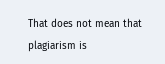That does not mean that plagiarism is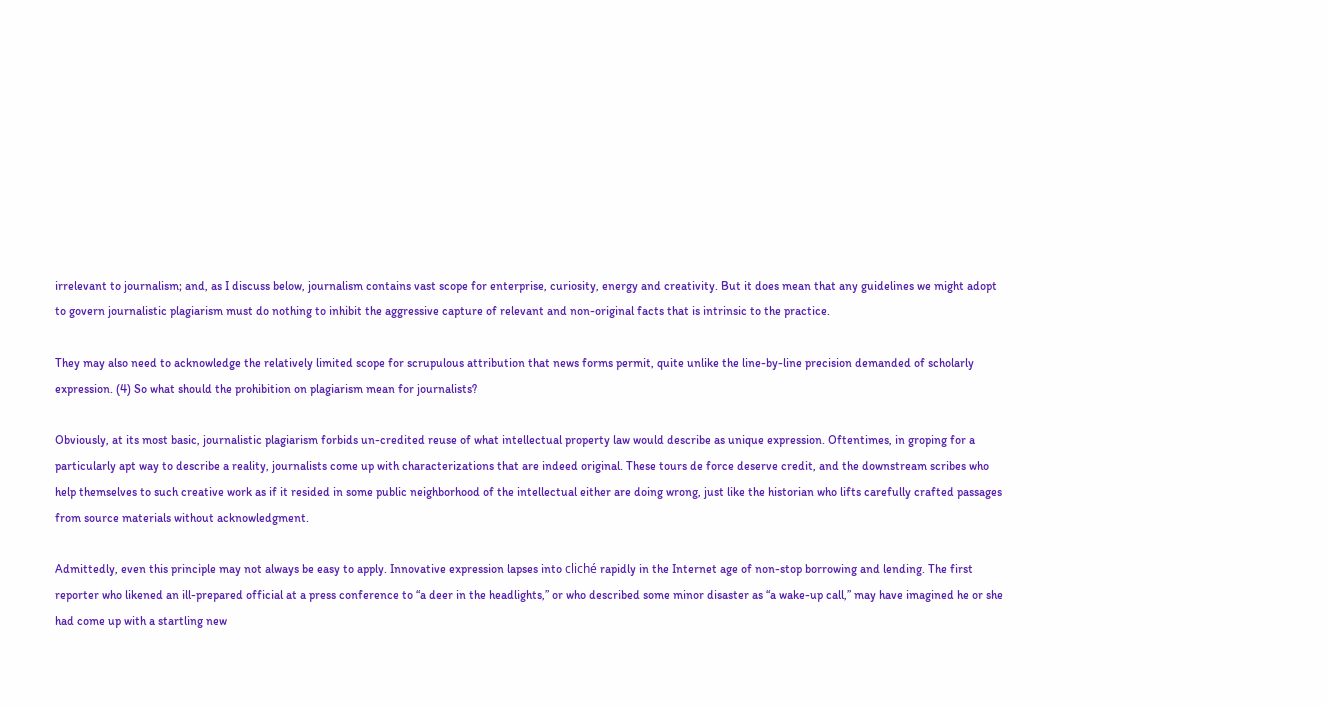irrelevant to journalism; and, as I discuss below, journalism contains vast scope for enterprise, curiosity, energy and creativity. But it does mean that any guidelines we might adopt to govern journalistic plagiarism must do nothing to inhibit the aggressive capture of relevant and non-original facts that is intrinsic to the practice.

They may also need to acknowledge the relatively limited scope for scrupulous attribution that news forms permit, quite unlike the line-by-line precision demanded of scholarly expression. (4) So what should the prohibition on plagiarism mean for journalists?

Obviously, at its most basic, journalistic plagiarism forbids un-credited reuse of what intellectual property law would describe as unique expression. Oftentimes, in groping for a particularly apt way to describe a reality, journalists come up with characterizations that are indeed original. These tours de force deserve credit, and the downstream scribes who help themselves to such creative work as if it resided in some public neighborhood of the intellectual either are doing wrong, just like the historian who lifts carefully crafted passages from source materials without acknowledgment.

Admittedly, even this principle may not always be easy to apply. Innovative expression lapses into cliché rapidly in the Internet age of non-stop borrowing and lending. The first reporter who likened an ill-prepared official at a press conference to “a deer in the headlights,” or who described some minor disaster as “a wake-up call,” may have imagined he or she had come up with a startling new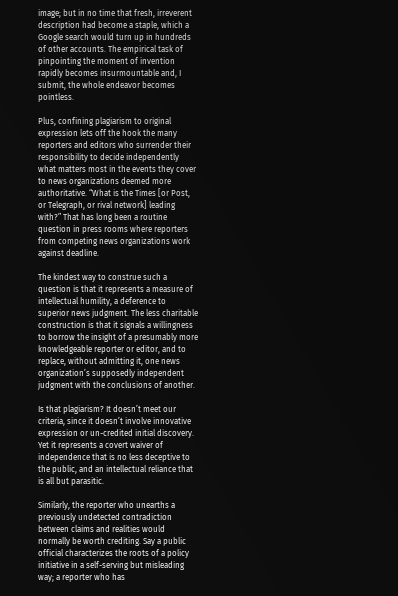image; but in no time that fresh, irreverent description had become a staple, which a Google search would turn up in hundreds of other accounts. The empirical task of pinpointing the moment of invention rapidly becomes insurmountable and, I submit, the whole endeavor becomes pointless.

Plus, confining plagiarism to original expression lets off the hook the many reporters and editors who surrender their responsibility to decide independently what matters most in the events they cover to news organizations deemed more authoritative. “What is the Times [or Post, or Telegraph, or rival network] leading with?” That has long been a routine question in press rooms where reporters from competing news organizations work against deadline.

The kindest way to construe such a question is that it represents a measure of intellectual humility, a deference to superior news judgment. The less charitable construction is that it signals a willingness to borrow the insight of a presumably more knowledgeable reporter or editor, and to replace, without admitting it, one news organization’s supposedly independent judgment with the conclusions of another.

Is that plagiarism? It doesn’t meet our criteria, since it doesn’t involve innovative expression or un-credited initial discovery. Yet it represents a covert waiver of independence that is no less deceptive to the public, and an intellectual reliance that is all but parasitic.

Similarly, the reporter who unearths a previously undetected contradiction between claims and realities would normally be worth crediting. Say a public official characterizes the roots of a policy initiative in a self-serving but misleading way; a reporter who has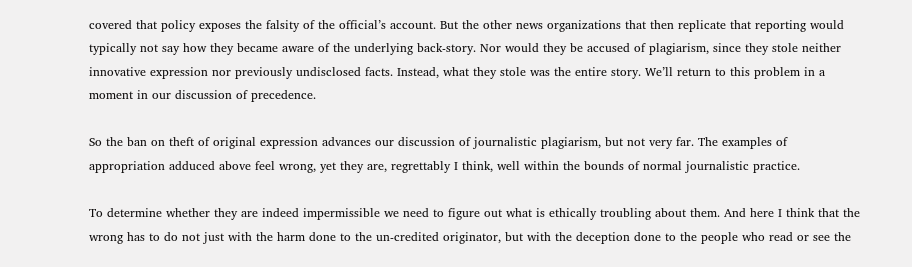covered that policy exposes the falsity of the official’s account. But the other news organizations that then replicate that reporting would typically not say how they became aware of the underlying back-story. Nor would they be accused of plagiarism, since they stole neither innovative expression nor previously undisclosed facts. Instead, what they stole was the entire story. We’ll return to this problem in a moment in our discussion of precedence.

So the ban on theft of original expression advances our discussion of journalistic plagiarism, but not very far. The examples of appropriation adduced above feel wrong, yet they are, regrettably I think, well within the bounds of normal journalistic practice.

To determine whether they are indeed impermissible we need to figure out what is ethically troubling about them. And here I think that the wrong has to do not just with the harm done to the un-credited originator, but with the deception done to the people who read or see the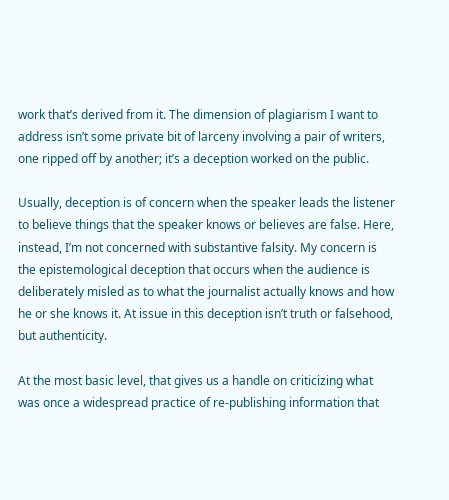work that’s derived from it. The dimension of plagiarism I want to address isn’t some private bit of larceny involving a pair of writers, one ripped off by another; it’s a deception worked on the public.

Usually, deception is of concern when the speaker leads the listener to believe things that the speaker knows or believes are false. Here, instead, I’m not concerned with substantive falsity. My concern is the epistemological deception that occurs when the audience is deliberately misled as to what the journalist actually knows and how he or she knows it. At issue in this deception isn’t truth or falsehood, but authenticity.

At the most basic level, that gives us a handle on criticizing what was once a widespread practice of re-publishing information that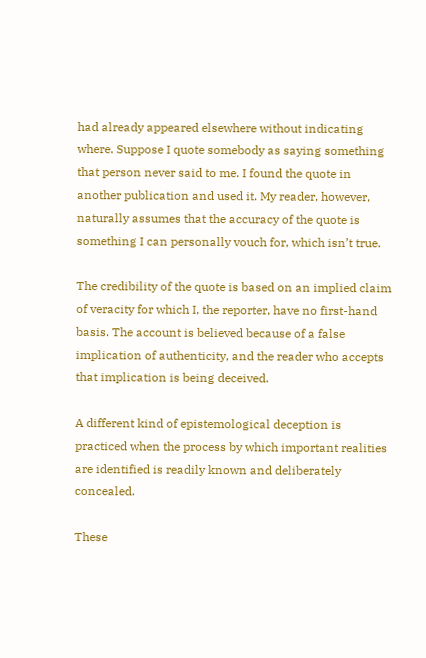had already appeared elsewhere without indicating where. Suppose I quote somebody as saying something that person never said to me. I found the quote in another publication and used it. My reader, however, naturally assumes that the accuracy of the quote is something I can personally vouch for, which isn’t true.

The credibility of the quote is based on an implied claim of veracity for which I, the reporter, have no first-hand basis. The account is believed because of a false implication of authenticity, and the reader who accepts that implication is being deceived.

A different kind of epistemological deception is practiced when the process by which important realities are identified is readily known and deliberately concealed.

These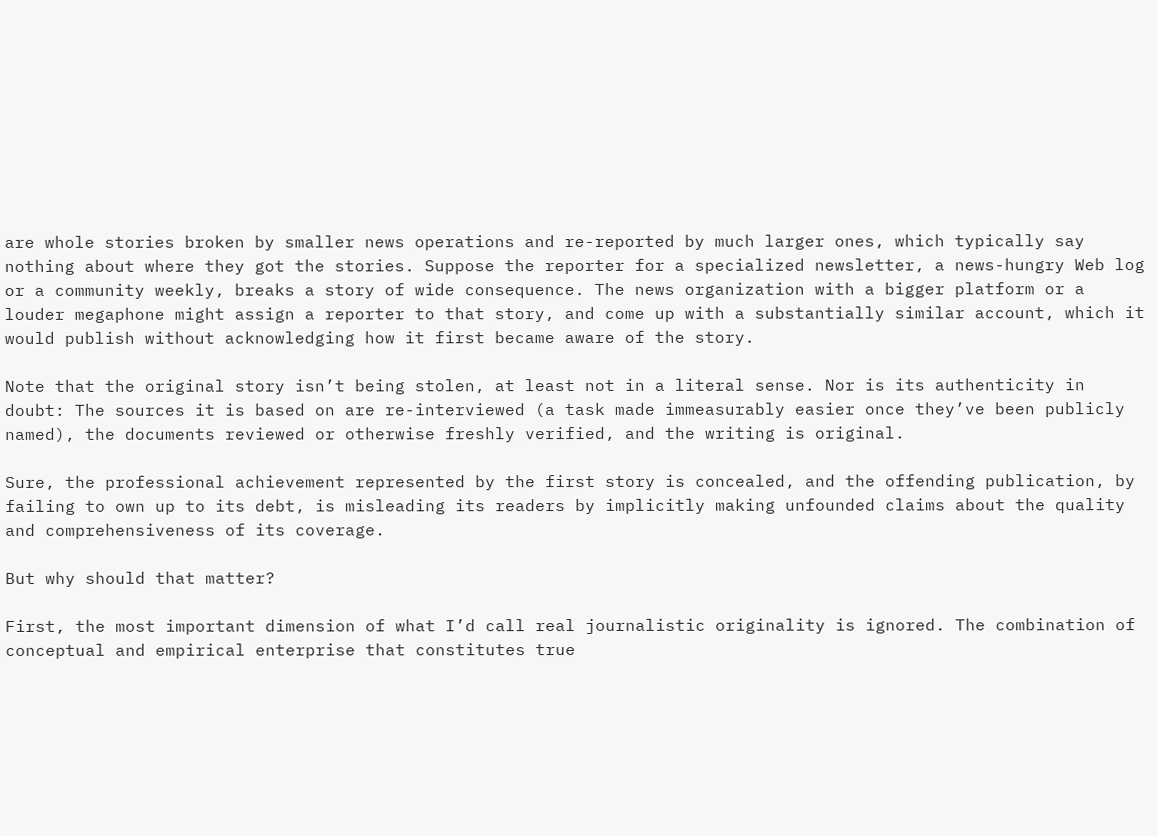are whole stories broken by smaller news operations and re-reported by much larger ones, which typically say nothing about where they got the stories. Suppose the reporter for a specialized newsletter, a news-hungry Web log or a community weekly, breaks a story of wide consequence. The news organization with a bigger platform or a louder megaphone might assign a reporter to that story, and come up with a substantially similar account, which it would publish without acknowledging how it first became aware of the story.

Note that the original story isn’t being stolen, at least not in a literal sense. Nor is its authenticity in doubt: The sources it is based on are re-interviewed (a task made immeasurably easier once they’ve been publicly named), the documents reviewed or otherwise freshly verified, and the writing is original.

Sure, the professional achievement represented by the first story is concealed, and the offending publication, by failing to own up to its debt, is misleading its readers by implicitly making unfounded claims about the quality and comprehensiveness of its coverage.

But why should that matter?

First, the most important dimension of what I’d call real journalistic originality is ignored. The combination of conceptual and empirical enterprise that constitutes true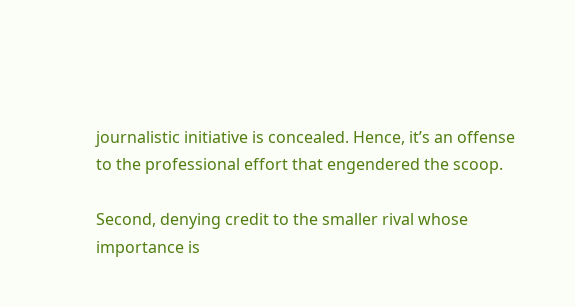journalistic initiative is concealed. Hence, it’s an offense to the professional effort that engendered the scoop.

Second, denying credit to the smaller rival whose importance is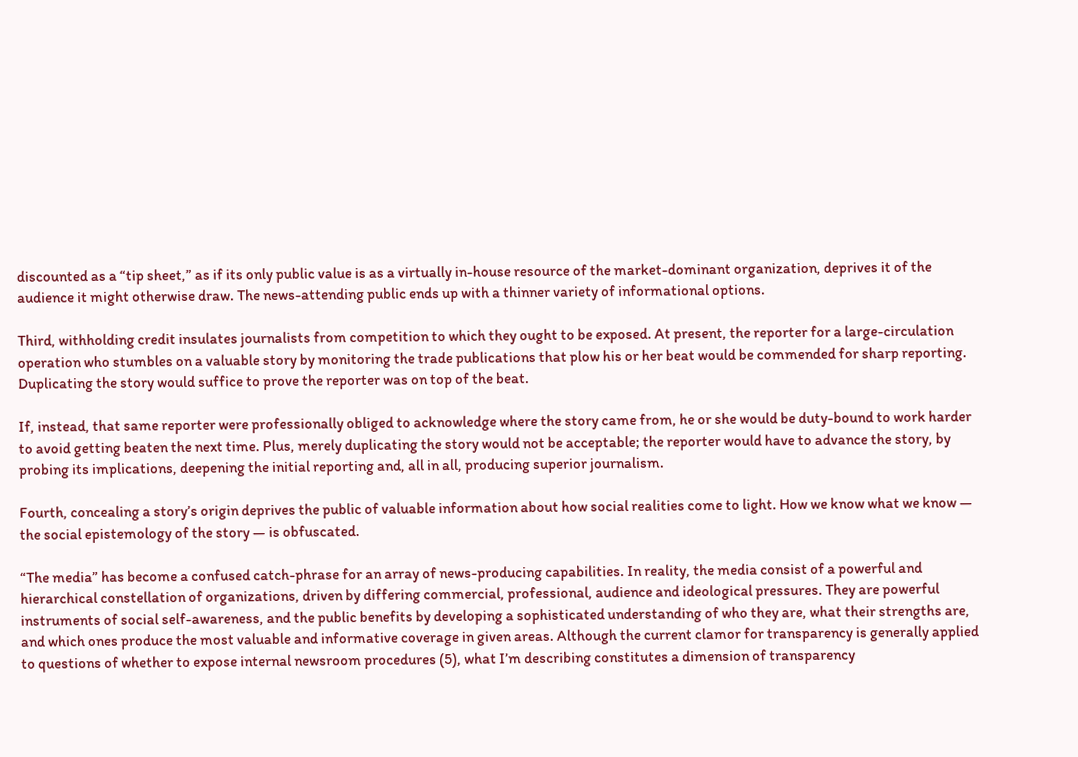discounted as a “tip sheet,” as if its only public value is as a virtually in-house resource of the market-dominant organization, deprives it of the audience it might otherwise draw. The news-attending public ends up with a thinner variety of informational options.

Third, withholding credit insulates journalists from competition to which they ought to be exposed. At present, the reporter for a large-circulation operation who stumbles on a valuable story by monitoring the trade publications that plow his or her beat would be commended for sharp reporting. Duplicating the story would suffice to prove the reporter was on top of the beat.

If, instead, that same reporter were professionally obliged to acknowledge where the story came from, he or she would be duty-bound to work harder to avoid getting beaten the next time. Plus, merely duplicating the story would not be acceptable; the reporter would have to advance the story, by probing its implications, deepening the initial reporting and, all in all, producing superior journalism.

Fourth, concealing a story’s origin deprives the public of valuable information about how social realities come to light. How we know what we know — the social epistemology of the story — is obfuscated.

“The media” has become a confused catch-phrase for an array of news-producing capabilities. In reality, the media consist of a powerful and hierarchical constellation of organizations, driven by differing commercial, professional, audience and ideological pressures. They are powerful instruments of social self-awareness, and the public benefits by developing a sophisticated understanding of who they are, what their strengths are, and which ones produce the most valuable and informative coverage in given areas. Although the current clamor for transparency is generally applied to questions of whether to expose internal newsroom procedures (5), what I’m describing constitutes a dimension of transparency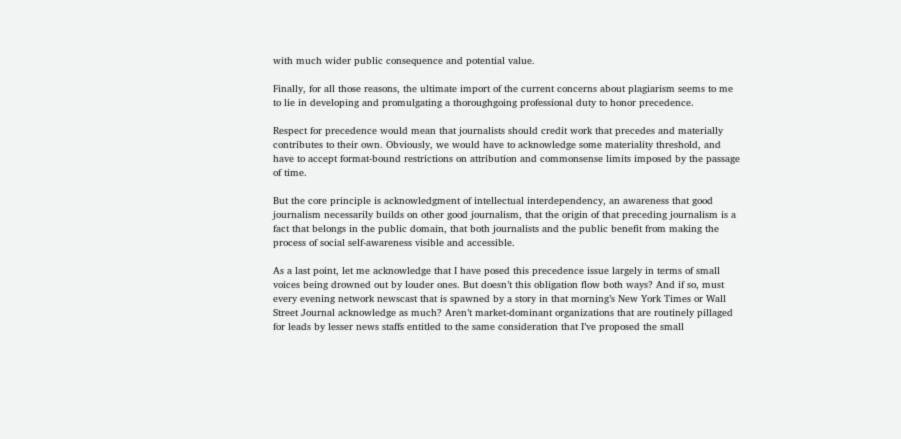with much wider public consequence and potential value.

Finally, for all those reasons, the ultimate import of the current concerns about plagiarism seems to me to lie in developing and promulgating a thoroughgoing professional duty to honor precedence.

Respect for precedence would mean that journalists should credit work that precedes and materially contributes to their own. Obviously, we would have to acknowledge some materiality threshold, and have to accept format-bound restrictions on attribution and commonsense limits imposed by the passage of time.

But the core principle is acknowledgment of intellectual interdependency, an awareness that good journalism necessarily builds on other good journalism, that the origin of that preceding journalism is a fact that belongs in the public domain, that both journalists and the public benefit from making the process of social self-awareness visible and accessible.

As a last point, let me acknowledge that I have posed this precedence issue largely in terms of small voices being drowned out by louder ones. But doesn’t this obligation flow both ways? And if so, must every evening network newscast that is spawned by a story in that morning’s New York Times or Wall Street Journal acknowledge as much? Aren’t market-dominant organizations that are routinely pillaged for leads by lesser news staffs entitled to the same consideration that I’ve proposed the small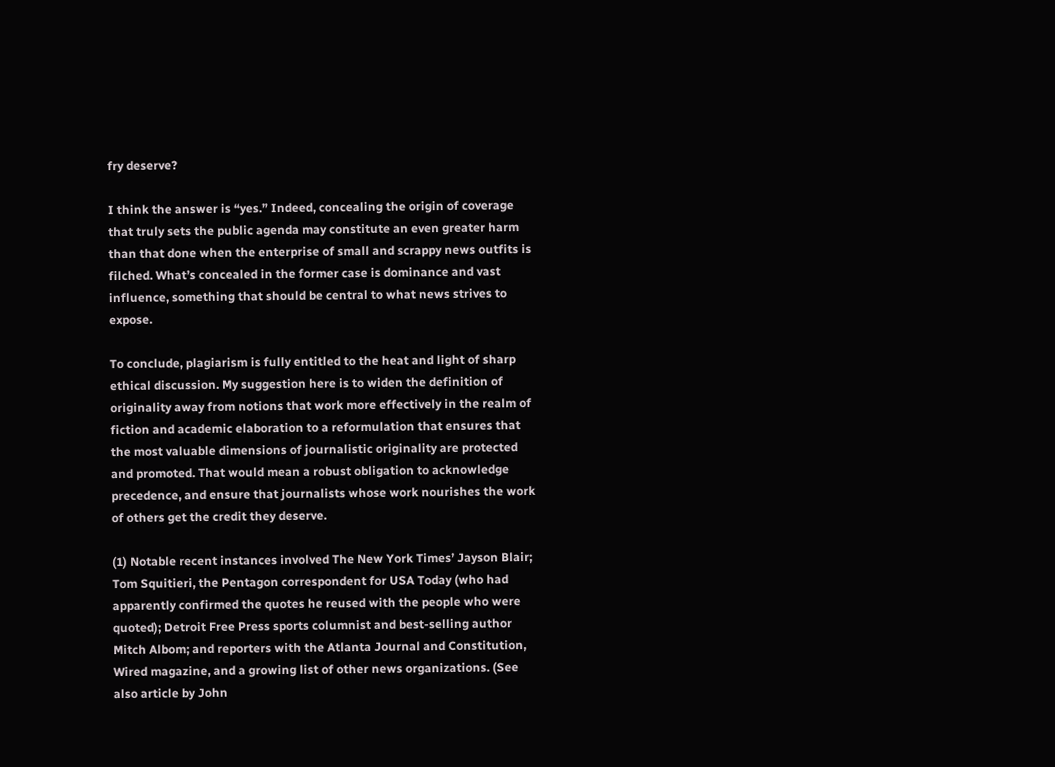fry deserve?

I think the answer is “yes.” Indeed, concealing the origin of coverage that truly sets the public agenda may constitute an even greater harm than that done when the enterprise of small and scrappy news outfits is filched. What’s concealed in the former case is dominance and vast influence, something that should be central to what news strives to expose.

To conclude, plagiarism is fully entitled to the heat and light of sharp ethical discussion. My suggestion here is to widen the definition of originality away from notions that work more effectively in the realm of fiction and academic elaboration to a reformulation that ensures that the most valuable dimensions of journalistic originality are protected and promoted. That would mean a robust obligation to acknowledge precedence, and ensure that journalists whose work nourishes the work of others get the credit they deserve.

(1) Notable recent instances involved The New York Times’ Jayson Blair; Tom Squitieri, the Pentagon correspondent for USA Today (who had apparently confirmed the quotes he reused with the people who were quoted); Detroit Free Press sports columnist and best-selling author Mitch Albom; and reporters with the Atlanta Journal and Constitution, Wired magazine, and a growing list of other news organizations. (See also article by John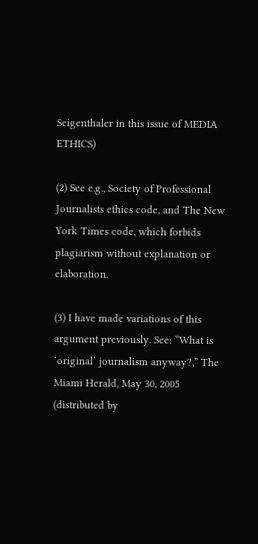Seigenthaler in this issue of MEDIA ETHICS)

(2) See e.g., Society of Professional Journalists ethics code, and The New York Times code, which forbids plagiarism without explanation or elaboration.

(3) I have made variations of this argument previously. See: “What is ‘original’ journalism anyway?,” The Miami Herald, May 30, 2005 (distributed by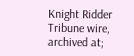Knight Ridder Tribune wire, archived at;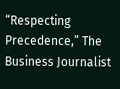“Respecting Precedence,” The Business Journalist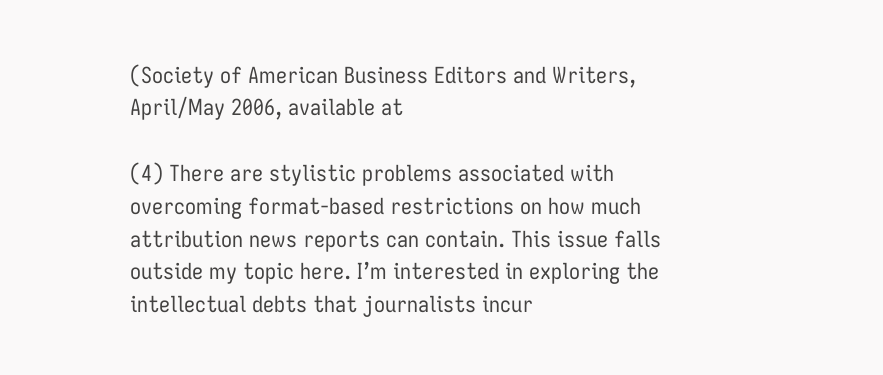(Society of American Business Editors and Writers, April/May 2006, available at

(4) There are stylistic problems associated with overcoming format-based restrictions on how much attribution news reports can contain. This issue falls outside my topic here. I’m interested in exploring the intellectual debts that journalists incur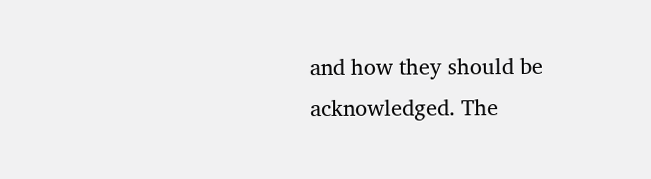and how they should be acknowledged. The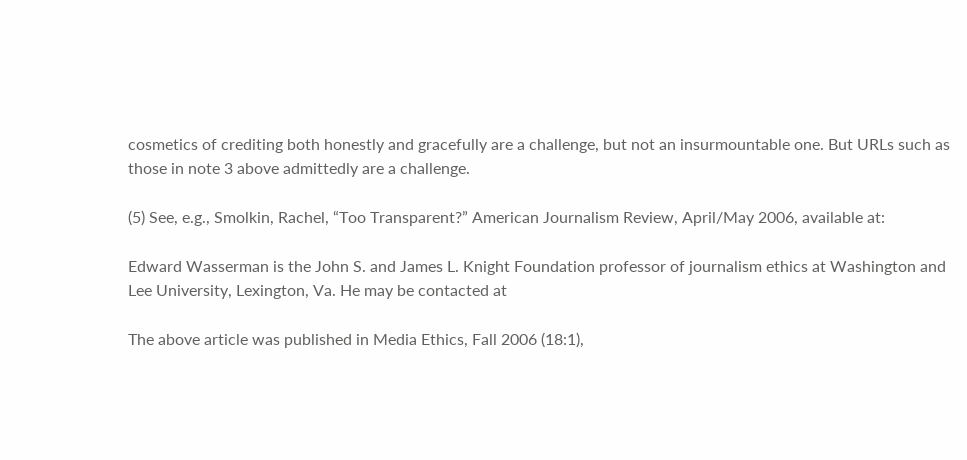cosmetics of crediting both honestly and gracefully are a challenge, but not an insurmountable one. But URLs such as those in note 3 above admittedly are a challenge.

(5) See, e.g., Smolkin, Rachel, “Too Transparent?” American Journalism Review, April/May 2006, available at:

Edward Wasserman is the John S. and James L. Knight Foundation professor of journalism ethics at Washington and Lee University, Lexington, Va. He may be contacted at

The above article was published in Media Ethics, Fall 2006 (18:1),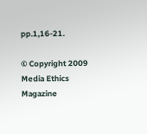pp.1,16-21.

© Copyright 2009 Media Ethics Magazine